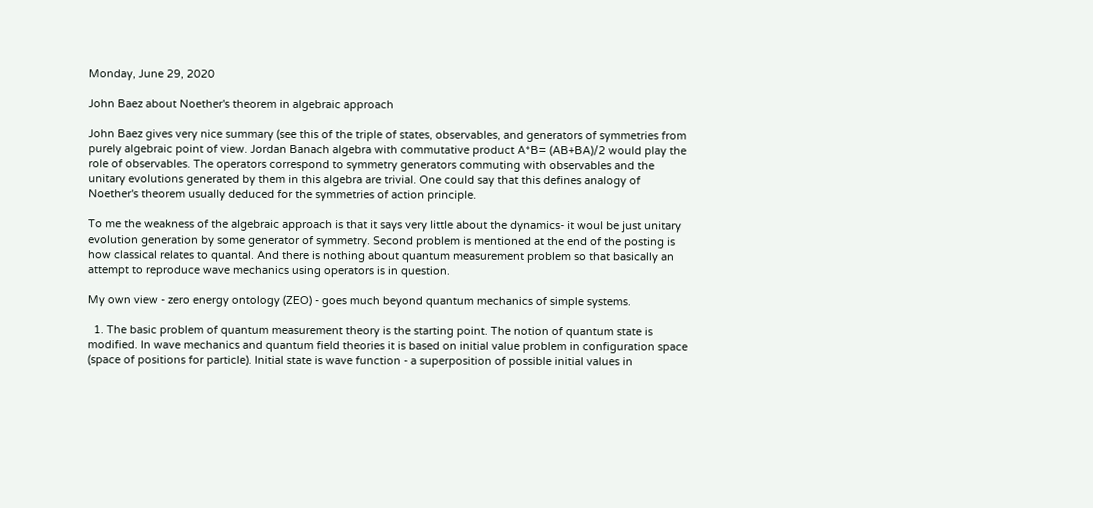Monday, June 29, 2020

John Baez about Noether's theorem in algebraic approach

John Baez gives very nice summary (see this of the triple of states, observables, and generators of symmetries from purely algebraic point of view. Jordan Banach algebra with commutative product A*B= (AB+BA)/2 would play the role of observables. The operators correspond to symmetry generators commuting with observables and the unitary evolutions generated by them in this algebra are trivial. One could say that this defines analogy of Noether's theorem usually deduced for the symmetries of action principle.

To me the weakness of the algebraic approach is that it says very little about the dynamics- it woul be just unitary evolution generation by some generator of symmetry. Second problem is mentioned at the end of the posting is how classical relates to quantal. And there is nothing about quantum measurement problem so that basically an attempt to reproduce wave mechanics using operators is in question.

My own view - zero energy ontology (ZEO) - goes much beyond quantum mechanics of simple systems.

  1. The basic problem of quantum measurement theory is the starting point. The notion of quantum state is modified. In wave mechanics and quantum field theories it is based on initial value problem in configuration space (space of positions for particle). Initial state is wave function - a superposition of possible initial values in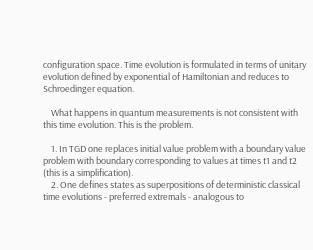configuration space. Time evolution is formulated in terms of unitary evolution defined by exponential of Hamiltonian and reduces to Schroedinger equation.

    What happens in quantum measurements is not consistent with this time evolution. This is the problem.

    1. In TGD one replaces initial value problem with a boundary value problem with boundary corresponding to values at times t1 and t2 (this is a simplification).
    2. One defines states as superpositions of deterministic classical time evolutions - preferred extremals - analogous to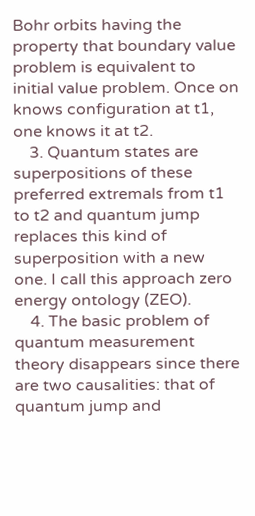Bohr orbits having the property that boundary value problem is equivalent to initial value problem. Once on knows configuration at t1, one knows it at t2.
    3. Quantum states are superpositions of these preferred extremals from t1 to t2 and quantum jump replaces this kind of superposition with a new one. I call this approach zero energy ontology (ZEO).
    4. The basic problem of quantum measurement theory disappears since there are two causalities: that of quantum jump and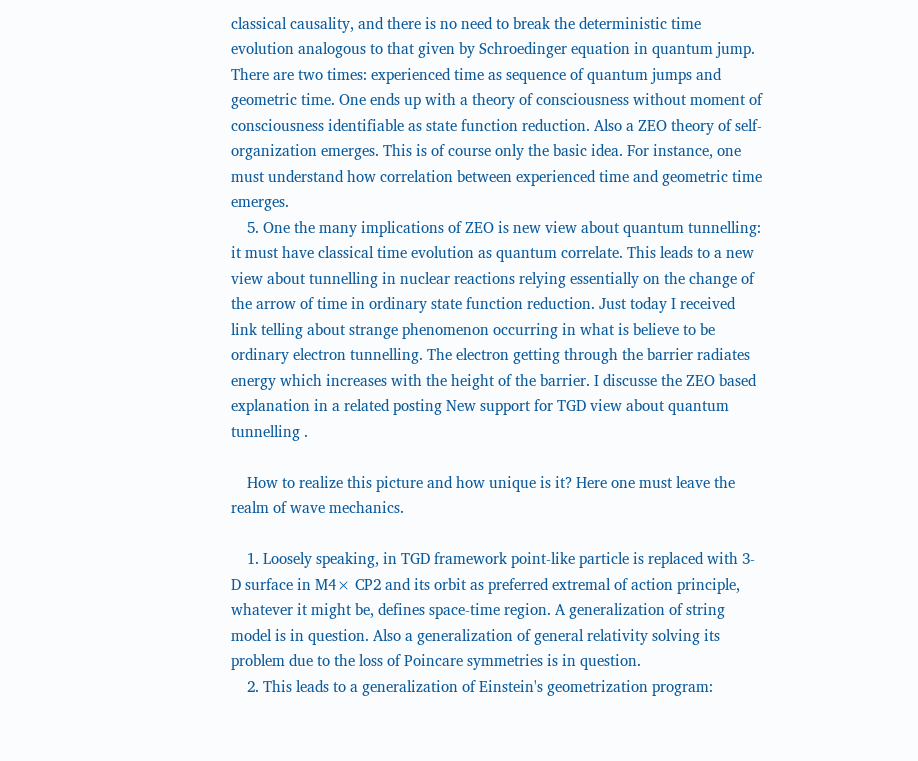classical causality, and there is no need to break the deterministic time evolution analogous to that given by Schroedinger equation in quantum jump. There are two times: experienced time as sequence of quantum jumps and geometric time. One ends up with a theory of consciousness without moment of consciousness identifiable as state function reduction. Also a ZEO theory of self-organization emerges. This is of course only the basic idea. For instance, one must understand how correlation between experienced time and geometric time emerges.
    5. One the many implications of ZEO is new view about quantum tunnelling: it must have classical time evolution as quantum correlate. This leads to a new view about tunnelling in nuclear reactions relying essentially on the change of the arrow of time in ordinary state function reduction. Just today I received link telling about strange phenomenon occurring in what is believe to be ordinary electron tunnelling. The electron getting through the barrier radiates energy which increases with the height of the barrier. I discusse the ZEO based explanation in a related posting New support for TGD view about quantum tunnelling .

    How to realize this picture and how unique is it? Here one must leave the realm of wave mechanics.

    1. Loosely speaking, in TGD framework point-like particle is replaced with 3-D surface in M4× CP2 and its orbit as preferred extremal of action principle, whatever it might be, defines space-time region. A generalization of string model is in question. Also a generalization of general relativity solving its problem due to the loss of Poincare symmetries is in question.
    2. This leads to a generalization of Einstein's geometrization program: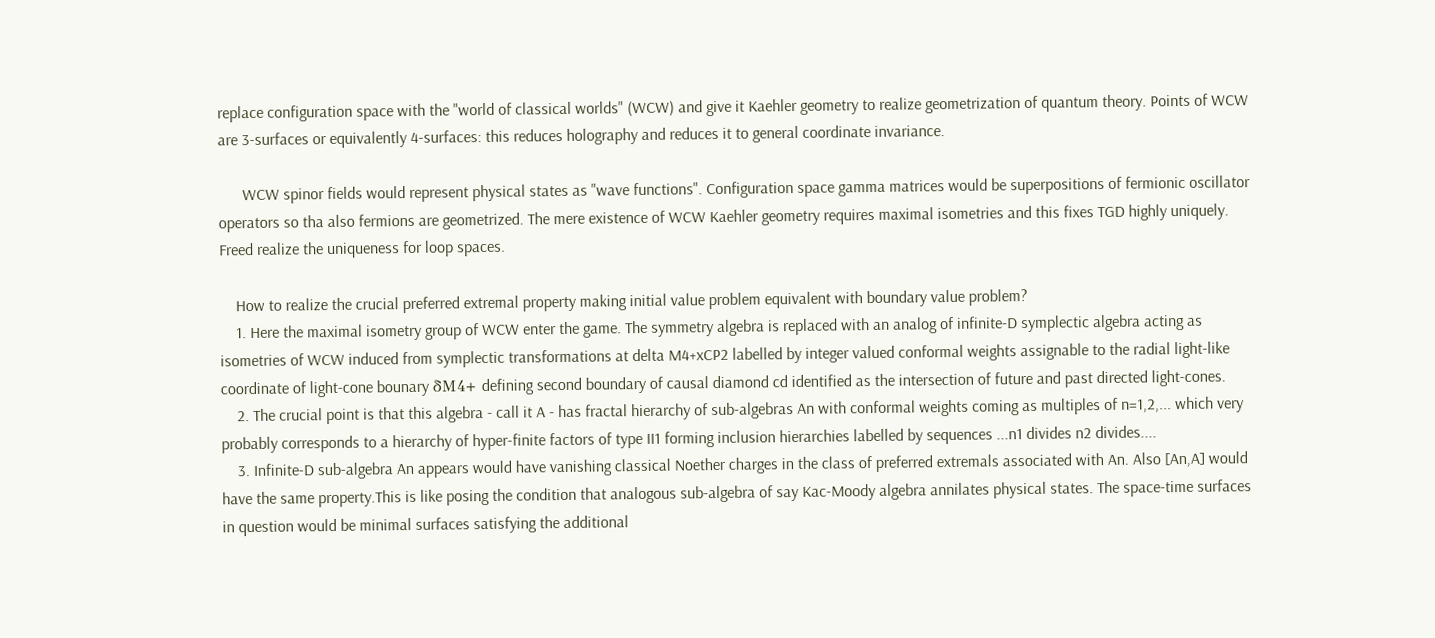replace configuration space with the "world of classical worlds" (WCW) and give it Kaehler geometry to realize geometrization of quantum theory. Points of WCW are 3-surfaces or equivalently 4-surfaces: this reduces holography and reduces it to general coordinate invariance.

      WCW spinor fields would represent physical states as "wave functions". Configuration space gamma matrices would be superpositions of fermionic oscillator operators so tha also fermions are geometrized. The mere existence of WCW Kaehler geometry requires maximal isometries and this fixes TGD highly uniquely. Freed realize the uniqueness for loop spaces.

    How to realize the crucial preferred extremal property making initial value problem equivalent with boundary value problem?
    1. Here the maximal isometry group of WCW enter the game. The symmetry algebra is replaced with an analog of infinite-D symplectic algebra acting as isometries of WCW induced from symplectic transformations at delta M4+xCP2 labelled by integer valued conformal weights assignable to the radial light-like coordinate of light-cone bounary δM4+ defining second boundary of causal diamond cd identified as the intersection of future and past directed light-cones.
    2. The crucial point is that this algebra - call it A - has fractal hierarchy of sub-algebras An with conformal weights coming as multiples of n=1,2,... which very probably corresponds to a hierarchy of hyper-finite factors of type II1 forming inclusion hierarchies labelled by sequences ...n1 divides n2 divides....
    3. Infinite-D sub-algebra An appears would have vanishing classical Noether charges in the class of preferred extremals associated with An. Also [An,A] would have the same property.This is like posing the condition that analogous sub-algebra of say Kac-Moody algebra annilates physical states. The space-time surfaces in question would be minimal surfaces satisfying the additional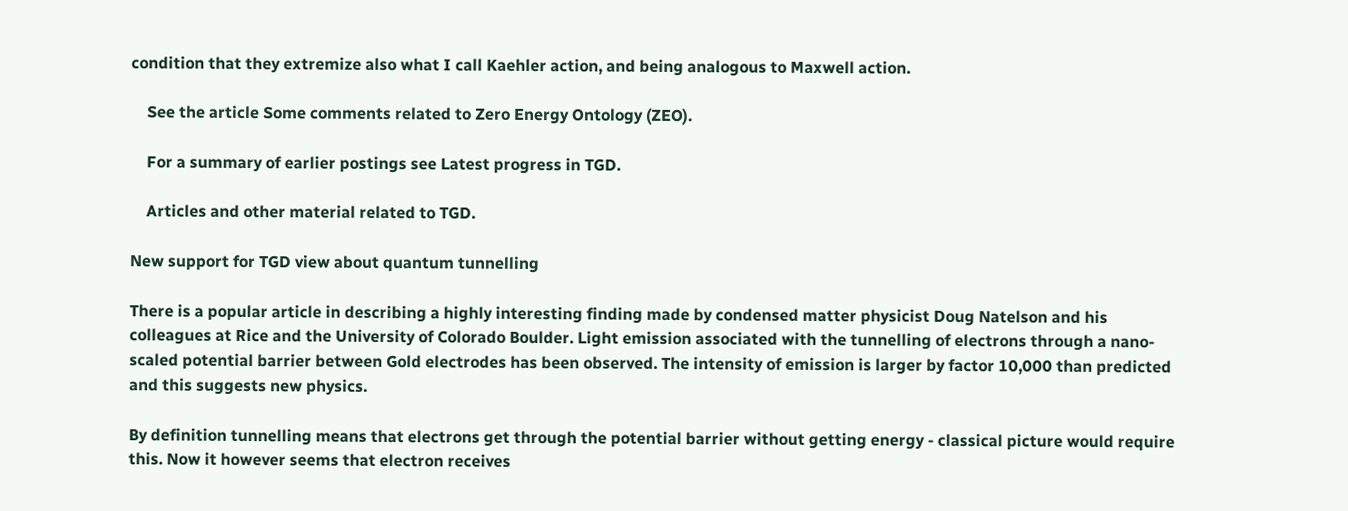condition that they extremize also what I call Kaehler action, and being analogous to Maxwell action.

    See the article Some comments related to Zero Energy Ontology (ZEO).

    For a summary of earlier postings see Latest progress in TGD.

    Articles and other material related to TGD.

New support for TGD view about quantum tunnelling

There is a popular article in describing a highly interesting finding made by condensed matter physicist Doug Natelson and his colleagues at Rice and the University of Colorado Boulder. Light emission associated with the tunnelling of electrons through a nano-scaled potential barrier between Gold electrodes has been observed. The intensity of emission is larger by factor 10,000 than predicted and this suggests new physics.

By definition tunnelling means that electrons get through the potential barrier without getting energy - classical picture would require this. Now it however seems that electron receives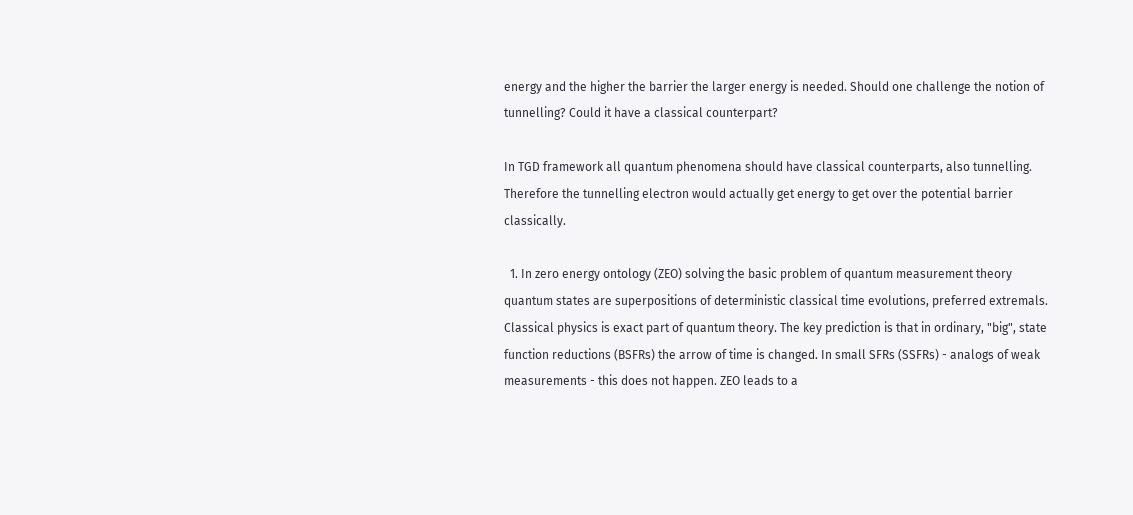energy and the higher the barrier the larger energy is needed. Should one challenge the notion of tunnelling? Could it have a classical counterpart?

In TGD framework all quantum phenomena should have classical counterparts, also tunnelling. Therefore the tunnelling electron would actually get energy to get over the potential barrier classically.

  1. In zero energy ontology (ZEO) solving the basic problem of quantum measurement theory quantum states are superpositions of deterministic classical time evolutions, preferred extremals. Classical physics is exact part of quantum theory. The key prediction is that in ordinary, "big", state function reductions (BSFRs) the arrow of time is changed. In small SFRs (SSFRs) - analogs of weak measurements - this does not happen. ZEO leads to a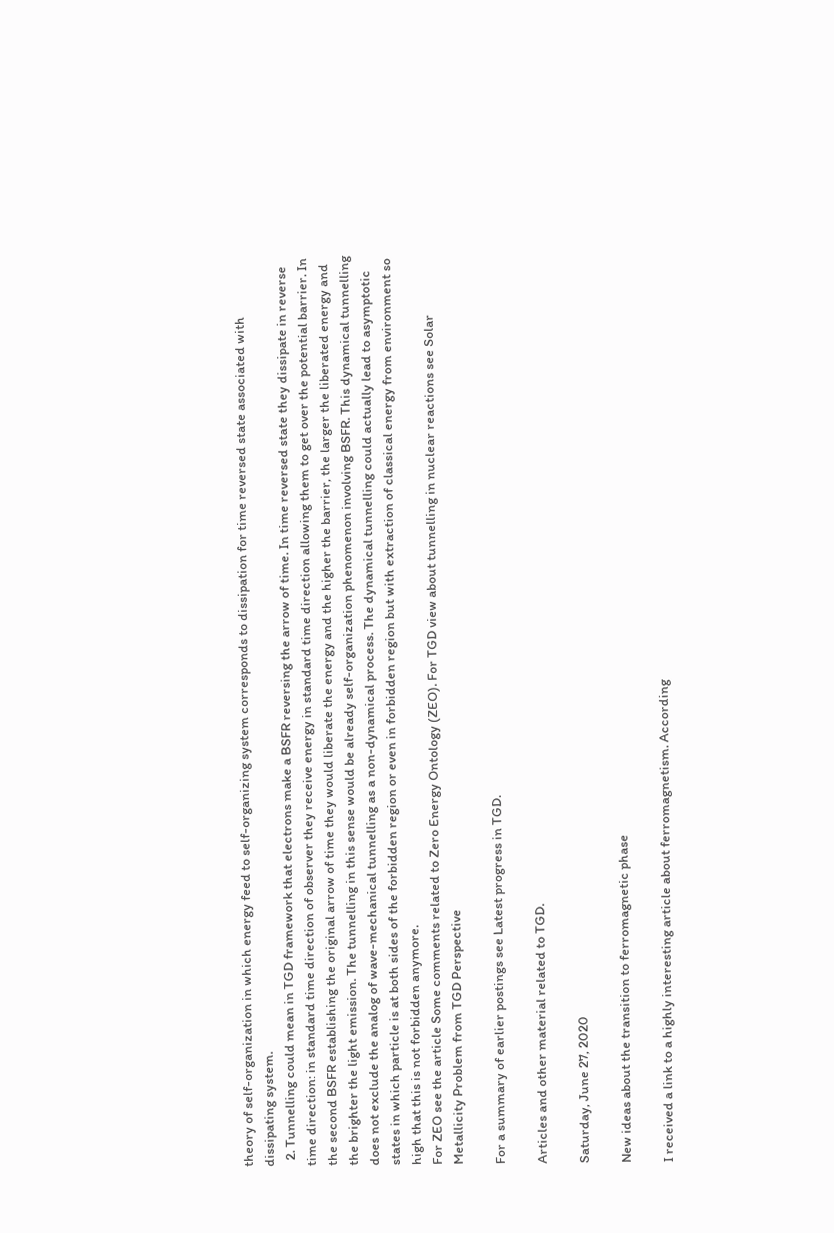theory of self-organization in which energy feed to self-organizing system corresponds to dissipation for time reversed state associated with dissipating system.
  2. Tunnelling could mean in TGD framework that electrons make a BSFR reversing the arrow of time. In time reversed state they dissipate in reverse time direction: in standard time direction of observer they receive energy in standard time direction allowing them to get over the potential barrier. In the second BSFR establishing the original arrow of time they would liberate the energy and the higher the barrier, the larger the liberated energy and the brighter the light emission. The tunnelling in this sense would be already self-organization phenomenon involving BSFR. This dynamical tunnelling does not exclude the analog of wave-mechanical tunnelling as a non-dynamical process. The dynamical tunnelling could actually lead to asymptotic states in which particle is at both sides of the forbidden region or even in forbidden region but with extraction of classical energy from environment so high that this is not forbidden anymore.
For ZEO see the article Some comments related to Zero Energy Ontology (ZEO). For TGD view about tunnelling in nuclear reactions see Solar Metallicity Problem from TGD Perspective

For a summary of earlier postings see Latest progress in TGD.

Articles and other material related to TGD.

Saturday, June 27, 2020

New ideas about the transition to ferromagnetic phase

I received a link to a highly interesting article about ferromagnetism. According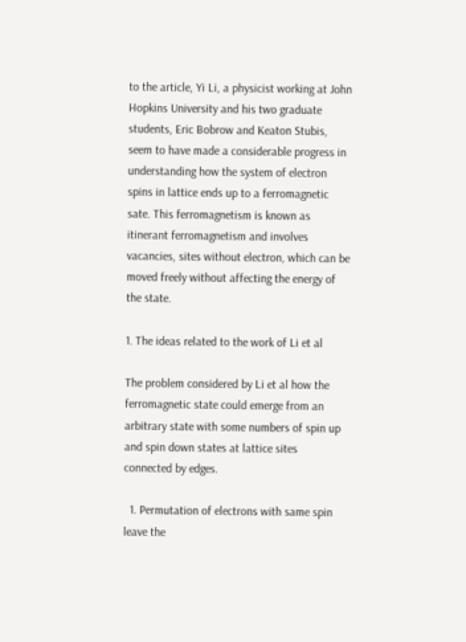to the article, Yi Li, a physicist working at John Hopkins University and his two graduate students, Eric Bobrow and Keaton Stubis, seem to have made a considerable progress in understanding how the system of electron spins in lattice ends up to a ferromagnetic sate. This ferromagnetism is known as itinerant ferromagnetism and involves vacancies, sites without electron, which can be moved freely without affecting the energy of the state.

1. The ideas related to the work of Li et al

The problem considered by Li et al how the ferromagnetic state could emerge from an arbitrary state with some numbers of spin up and spin down states at lattice sites connected by edges.

  1. Permutation of electrons with same spin leave the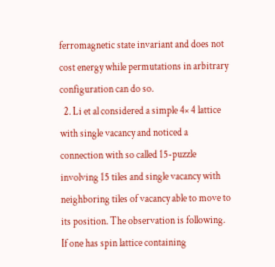ferromagnetic state invariant and does not cost energy while permutations in arbitrary configuration can do so.
  2. Li et al considered a simple 4× 4 lattice with single vacancy and noticed a connection with so called 15-puzzle involving 15 tiles and single vacancy with neighboring tiles of vacancy able to move to its position. The observation is following. If one has spin lattice containing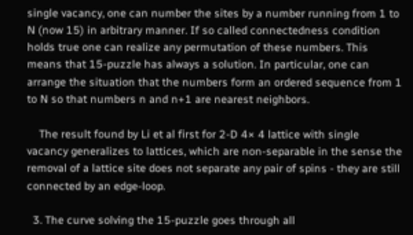single vacancy, one can number the sites by a number running from 1 to N (now 15) in arbitrary manner. If so called connectedness condition holds true one can realize any permutation of these numbers. This means that 15-puzzle has always a solution. In particular, one can arrange the situation that the numbers form an ordered sequence from 1 to N so that numbers n and n+1 are nearest neighbors.

    The result found by Li et al first for 2-D 4× 4 lattice with single vacancy generalizes to lattices, which are non-separable in the sense the removal of a lattice site does not separate any pair of spins - they are still connected by an edge-loop.

  3. The curve solving the 15-puzzle goes through all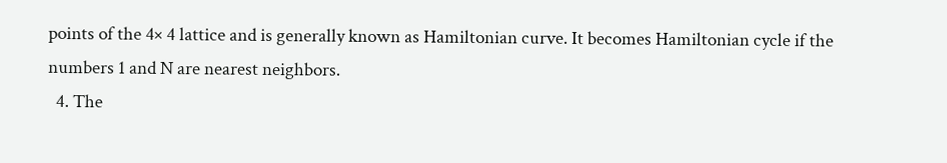points of the 4× 4 lattice and is generally known as Hamiltonian curve. It becomes Hamiltonian cycle if the numbers 1 and N are nearest neighbors.
  4. The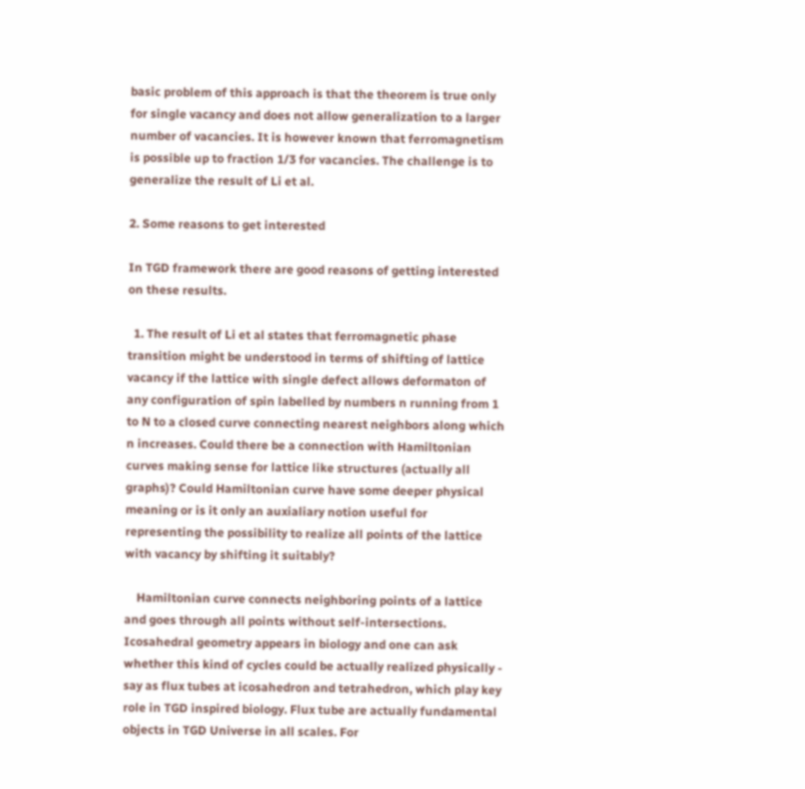basic problem of this approach is that the theorem is true only for single vacancy and does not allow generalization to a larger number of vacancies. It is however known that ferromagnetism is possible up to fraction 1/3 for vacancies. The challenge is to generalize the result of Li et al.

2. Some reasons to get interested

In TGD framework there are good reasons of getting interested on these results.

  1. The result of Li et al states that ferromagnetic phase transition might be understood in terms of shifting of lattice vacancy if the lattice with single defect allows deformaton of any configuration of spin labelled by numbers n running from 1 to N to a closed curve connecting nearest neighbors along which n increases. Could there be a connection with Hamiltonian curves making sense for lattice like structures (actually all graphs)? Could Hamiltonian curve have some deeper physical meaning or is it only an auxialiary notion useful for representing the possibility to realize all points of the lattice with vacancy by shifting it suitably?

    Hamiltonian curve connects neighboring points of a lattice and goes through all points without self-intersections. Icosahedral geometry appears in biology and one can ask whether this kind of cycles could be actually realized physically - say as flux tubes at icosahedron and tetrahedron, which play key role in TGD inspired biology. Flux tube are actually fundamental objects in TGD Universe in all scales. For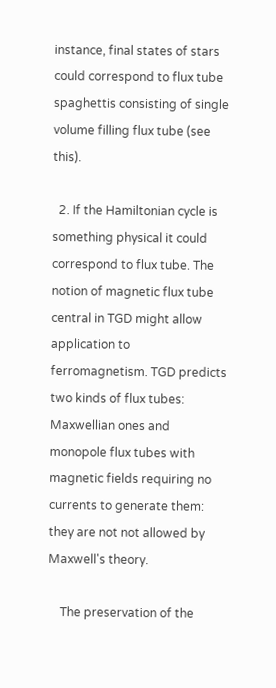instance, final states of stars could correspond to flux tube spaghettis consisting of single volume filling flux tube (see this).

  2. If the Hamiltonian cycle is something physical it could correspond to flux tube. The notion of magnetic flux tube central in TGD might allow application to ferromagnetism. TGD predicts two kinds of flux tubes: Maxwellian ones and monopole flux tubes with magnetic fields requiring no currents to generate them: they are not not allowed by Maxwell's theory.

    The preservation of the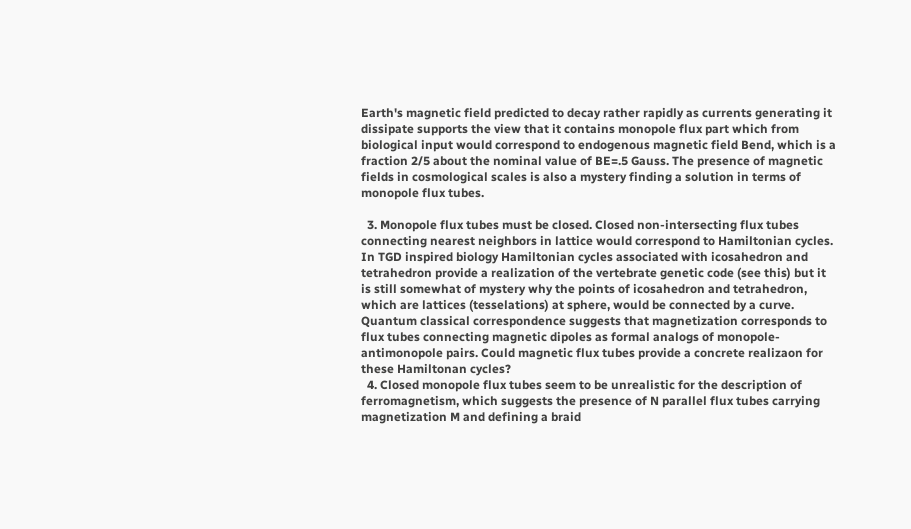Earth's magnetic field predicted to decay rather rapidly as currents generating it dissipate supports the view that it contains monopole flux part which from biological input would correspond to endogenous magnetic field Bend, which is a fraction 2/5 about the nominal value of BE=.5 Gauss. The presence of magnetic fields in cosmological scales is also a mystery finding a solution in terms of monopole flux tubes.

  3. Monopole flux tubes must be closed. Closed non-intersecting flux tubes connecting nearest neighbors in lattice would correspond to Hamiltonian cycles. In TGD inspired biology Hamiltonian cycles associated with icosahedron and tetrahedron provide a realization of the vertebrate genetic code (see this) but it is still somewhat of mystery why the points of icosahedron and tetrahedron, which are lattices (tesselations) at sphere, would be connected by a curve. Quantum classical correspondence suggests that magnetization corresponds to flux tubes connecting magnetic dipoles as formal analogs of monopole-antimonopole pairs. Could magnetic flux tubes provide a concrete realizaon for these Hamiltonan cycles?
  4. Closed monopole flux tubes seem to be unrealistic for the description of ferromagnetism, which suggests the presence of N parallel flux tubes carrying magnetization M and defining a braid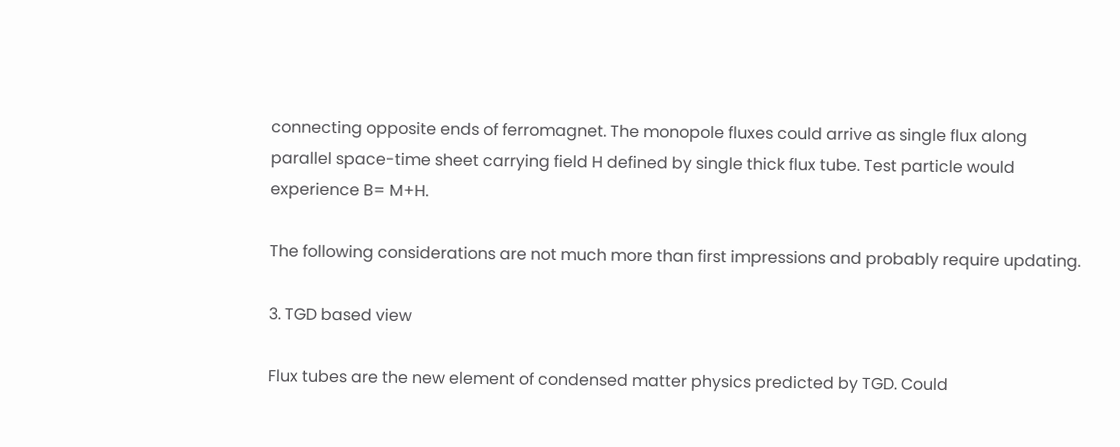connecting opposite ends of ferromagnet. The monopole fluxes could arrive as single flux along parallel space-time sheet carrying field H defined by single thick flux tube. Test particle would experience B= M+H.

The following considerations are not much more than first impressions and probably require updating.

3. TGD based view

Flux tubes are the new element of condensed matter physics predicted by TGD. Could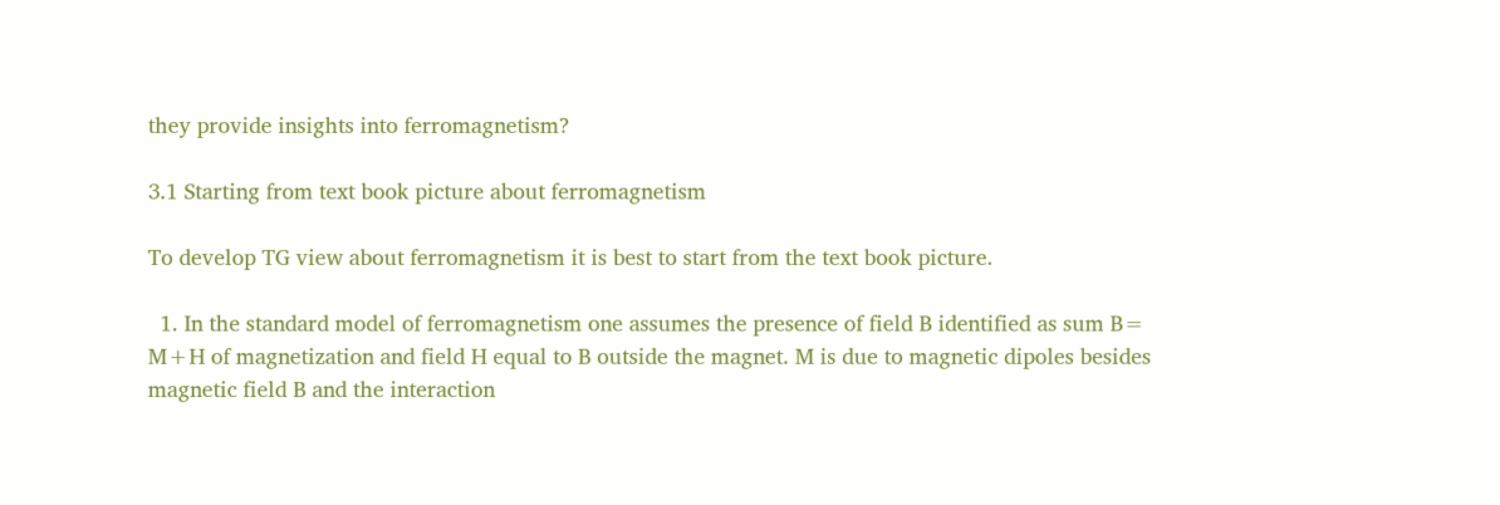they provide insights into ferromagnetism?

3.1 Starting from text book picture about ferromagnetism

To develop TG view about ferromagnetism it is best to start from the text book picture.

  1. In the standard model of ferromagnetism one assumes the presence of field B identified as sum B= M+H of magnetization and field H equal to B outside the magnet. M is due to magnetic dipoles besides magnetic field B and the interaction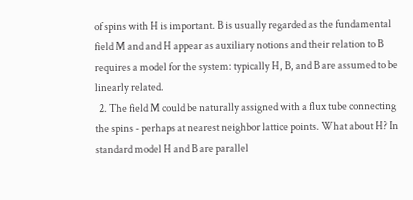of spins with H is important. B is usually regarded as the fundamental field M and and H appear as auxiliary notions and their relation to B requires a model for the system: typically H, B, and B are assumed to be linearly related.
  2. The field M could be naturally assigned with a flux tube connecting the spins - perhaps at nearest neighbor lattice points. What about H? In standard model H and B are parallel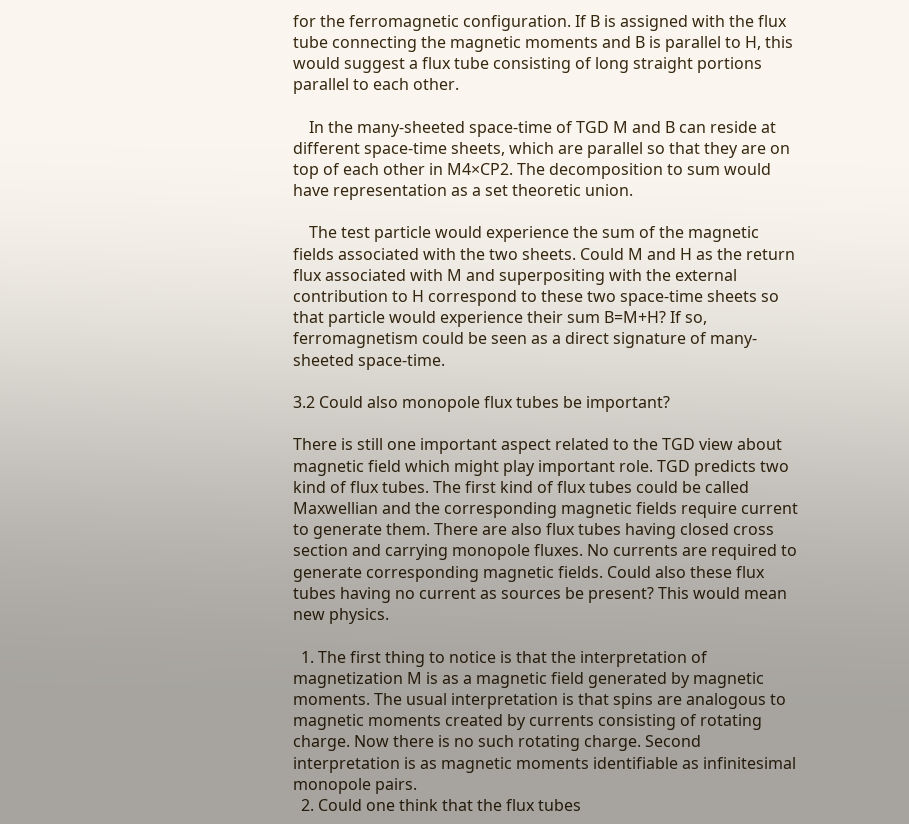for the ferromagnetic configuration. If B is assigned with the flux tube connecting the magnetic moments and B is parallel to H, this would suggest a flux tube consisting of long straight portions parallel to each other.

    In the many-sheeted space-time of TGD M and B can reside at different space-time sheets, which are parallel so that they are on top of each other in M4×CP2. The decomposition to sum would have representation as a set theoretic union.

    The test particle would experience the sum of the magnetic fields associated with the two sheets. Could M and H as the return flux associated with M and superpositing with the external contribution to H correspond to these two space-time sheets so that particle would experience their sum B=M+H? If so, ferromagnetism could be seen as a direct signature of many-sheeted space-time.

3.2 Could also monopole flux tubes be important?

There is still one important aspect related to the TGD view about magnetic field which might play important role. TGD predicts two kind of flux tubes. The first kind of flux tubes could be called Maxwellian and the corresponding magnetic fields require current to generate them. There are also flux tubes having closed cross section and carrying monopole fluxes. No currents are required to generate corresponding magnetic fields. Could also these flux tubes having no current as sources be present? This would mean new physics.

  1. The first thing to notice is that the interpretation of magnetization M is as a magnetic field generated by magnetic moments. The usual interpretation is that spins are analogous to magnetic moments created by currents consisting of rotating charge. Now there is no such rotating charge. Second interpretation is as magnetic moments identifiable as infinitesimal monopole pairs.
  2. Could one think that the flux tubes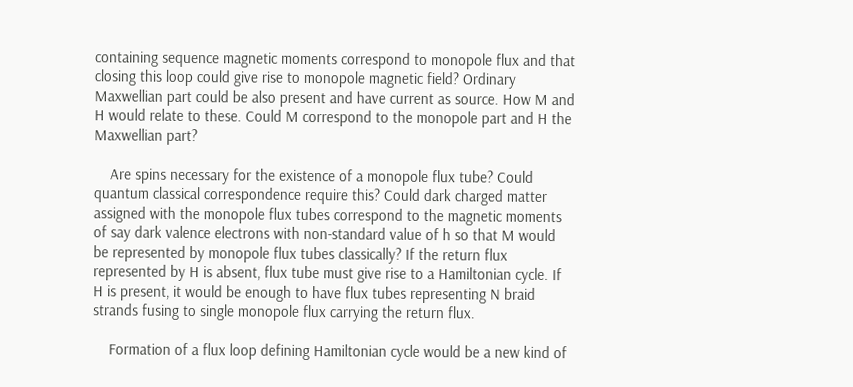containing sequence magnetic moments correspond to monopole flux and that closing this loop could give rise to monopole magnetic field? Ordinary Maxwellian part could be also present and have current as source. How M and H would relate to these. Could M correspond to the monopole part and H the Maxwellian part?

    Are spins necessary for the existence of a monopole flux tube? Could quantum classical correspondence require this? Could dark charged matter assigned with the monopole flux tubes correspond to the magnetic moments of say dark valence electrons with non-standard value of h so that M would be represented by monopole flux tubes classically? If the return flux represented by H is absent, flux tube must give rise to a Hamiltonian cycle. If H is present, it would be enough to have flux tubes representing N braid strands fusing to single monopole flux carrying the return flux.

    Formation of a flux loop defining Hamiltonian cycle would be a new kind of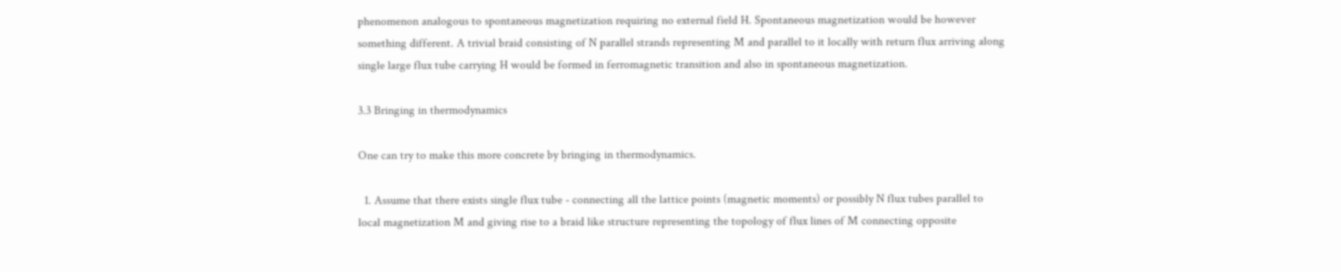phenomenon analogous to spontaneous magnetization requiring no external field H. Spontaneous magnetization would be however something different. A trivial braid consisting of N parallel strands representing M and parallel to it locally with return flux arriving along single large flux tube carrying H would be formed in ferromagnetic transition and also in spontaneous magnetization.

3.3 Bringing in thermodynamics

One can try to make this more concrete by bringing in thermodynamics.

  1. Assume that there exists single flux tube - connecting all the lattice points (magnetic moments) or possibly N flux tubes parallel to local magnetization M and giving rise to a braid like structure representing the topology of flux lines of M connecting opposite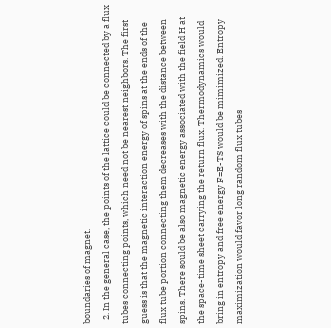boundaries of magnet.
  2. In the general case, the points of the lattice could be connected by a flux tubes connecting points, which need not be nearest neighbors. The first guess is that the magnetic interaction energy of spins at the ends of the flux tube portion connecting them decreases with the distance between spins. There sould be also magnetic energy associated with the field H at the space-time sheet carrying the return flux. Thermodynamics would bring in entropy and free energy F=E-TS would be mimimized. Entropy maximization would favor long random flux tubes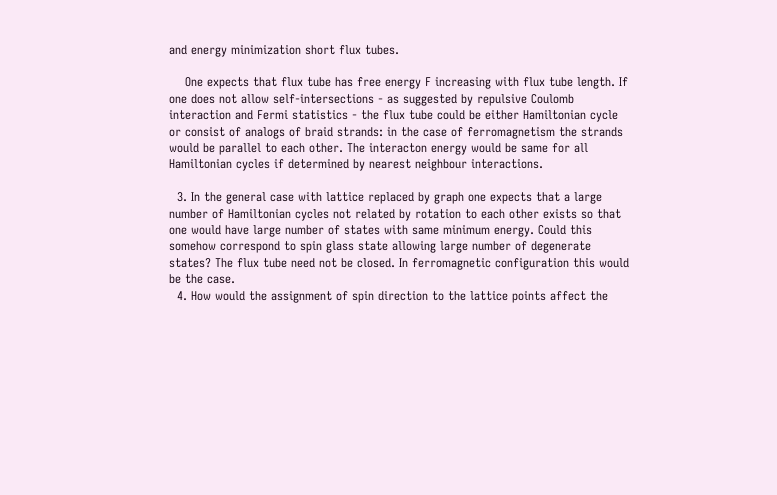and energy minimization short flux tubes.

    One expects that flux tube has free energy F increasing with flux tube length. If one does not allow self-intersections - as suggested by repulsive Coulomb interaction and Fermi statistics - the flux tube could be either Hamiltonian cycle or consist of analogs of braid strands: in the case of ferromagnetism the strands would be parallel to each other. The interacton energy would be same for all Hamiltonian cycles if determined by nearest neighbour interactions.

  3. In the general case with lattice replaced by graph one expects that a large number of Hamiltonian cycles not related by rotation to each other exists so that one would have large number of states with same minimum energy. Could this somehow correspond to spin glass state allowing large number of degenerate states? The flux tube need not be closed. In ferromagnetic configuration this would be the case.
  4. How would the assignment of spin direction to the lattice points affect the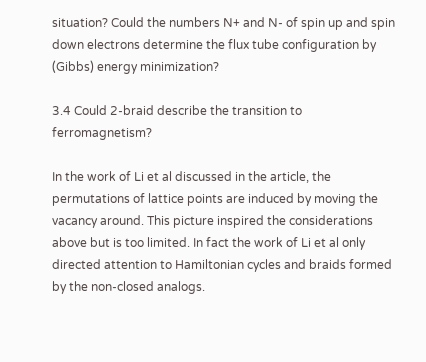situation? Could the numbers N+ and N- of spin up and spin down electrons determine the flux tube configuration by (Gibbs) energy minimization?

3.4 Could 2-braid describe the transition to ferromagnetism?

In the work of Li et al discussed in the article, the permutations of lattice points are induced by moving the vacancy around. This picture inspired the considerations above but is too limited. In fact the work of Li et al only directed attention to Hamiltonian cycles and braids formed by the non-closed analogs.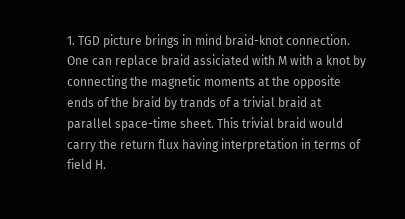1. TGD picture brings in mind braid-knot connection. One can replace braid assiciated with M with a knot by connecting the magnetic moments at the opposite ends of the braid by trands of a trivial braid at parallel space-time sheet. This trivial braid would carry the return flux having interpretation in terms of field H.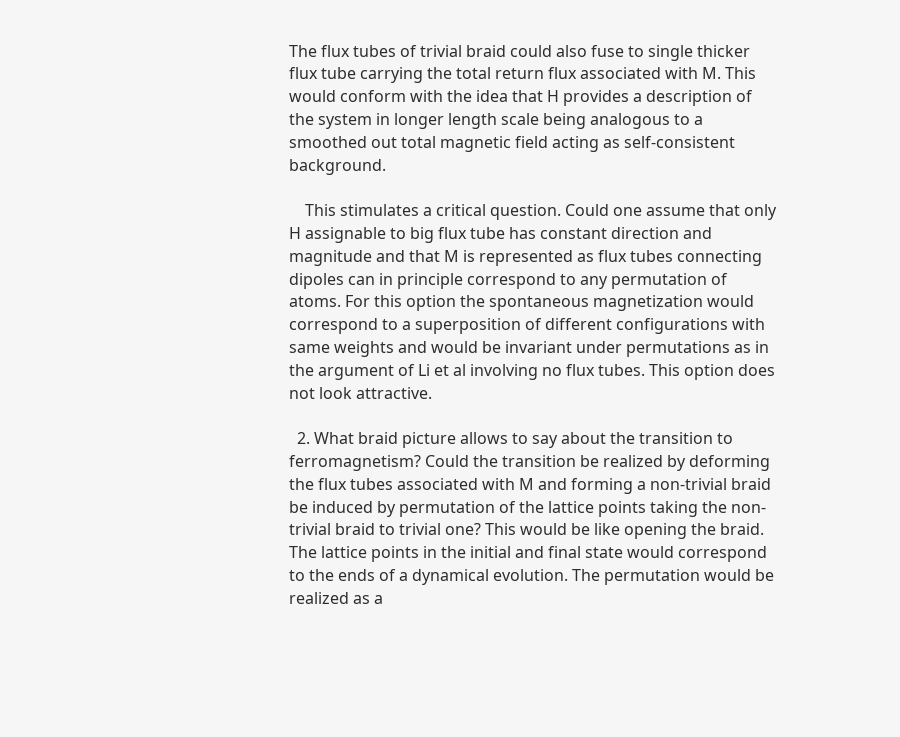The flux tubes of trivial braid could also fuse to single thicker flux tube carrying the total return flux associated with M. This would conform with the idea that H provides a description of the system in longer length scale being analogous to a smoothed out total magnetic field acting as self-consistent background.

    This stimulates a critical question. Could one assume that only H assignable to big flux tube has constant direction and magnitude and that M is represented as flux tubes connecting dipoles can in principle correspond to any permutation of atoms. For this option the spontaneous magnetization would correspond to a superposition of different configurations with same weights and would be invariant under permutations as in the argument of Li et al involving no flux tubes. This option does not look attractive.

  2. What braid picture allows to say about the transition to ferromagnetism? Could the transition be realized by deforming the flux tubes associated with M and forming a non-trivial braid be induced by permutation of the lattice points taking the non-trivial braid to trivial one? This would be like opening the braid. The lattice points in the initial and final state would correspond to the ends of a dynamical evolution. The permutation would be realized as a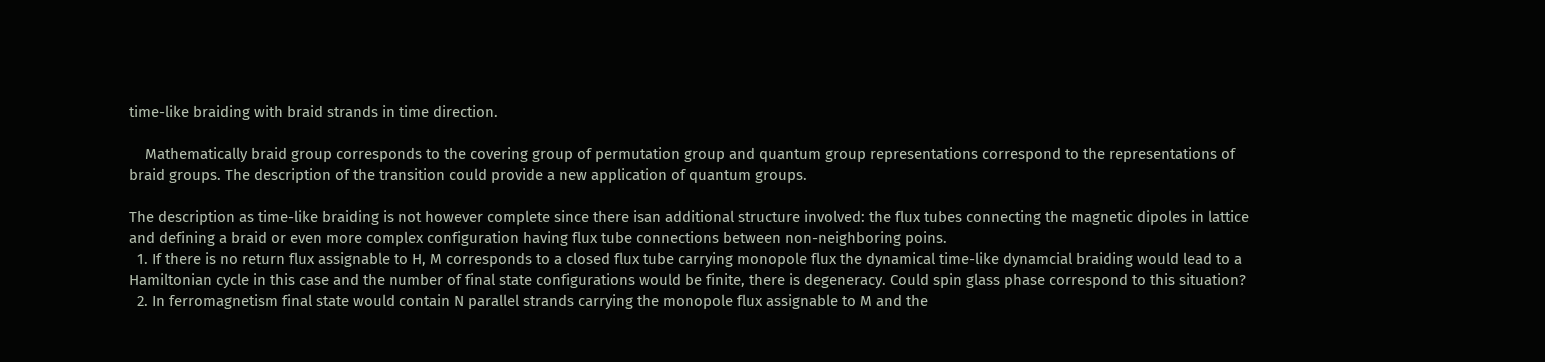time-like braiding with braid strands in time direction.

    Mathematically braid group corresponds to the covering group of permutation group and quantum group representations correspond to the representations of braid groups. The description of the transition could provide a new application of quantum groups.

The description as time-like braiding is not however complete since there isan additional structure involved: the flux tubes connecting the magnetic dipoles in lattice and defining a braid or even more complex configuration having flux tube connections between non-neighboring poins.
  1. If there is no return flux assignable to H, M corresponds to a closed flux tube carrying monopole flux the dynamical time-like dynamcial braiding would lead to a Hamiltonian cycle in this case and the number of final state configurations would be finite, there is degeneracy. Could spin glass phase correspond to this situation?
  2. In ferromagnetism final state would contain N parallel strands carrying the monopole flux assignable to M and the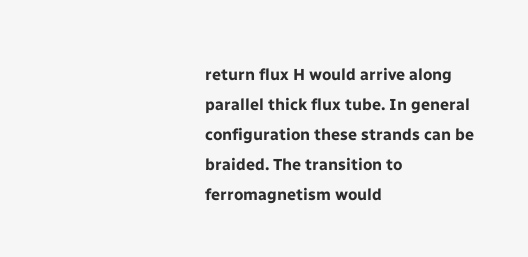return flux H would arrive along parallel thick flux tube. In general configuration these strands can be braided. The transition to ferromagnetism would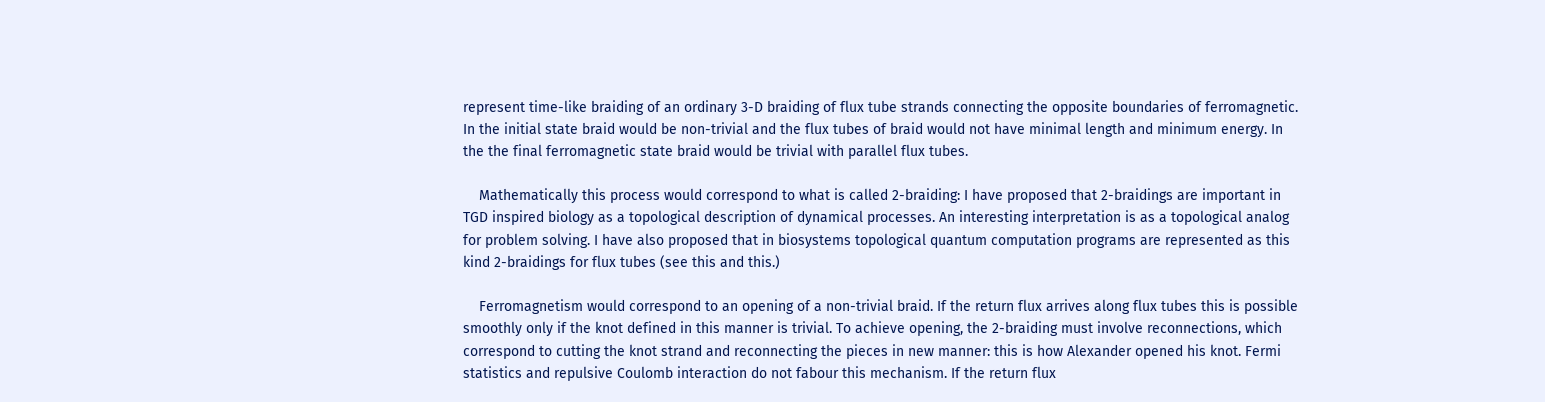represent time-like braiding of an ordinary 3-D braiding of flux tube strands connecting the opposite boundaries of ferromagnetic. In the initial state braid would be non-trivial and the flux tubes of braid would not have minimal length and minimum energy. In the the final ferromagnetic state braid would be trivial with parallel flux tubes.

    Mathematically this process would correspond to what is called 2-braiding: I have proposed that 2-braidings are important in TGD inspired biology as a topological description of dynamical processes. An interesting interpretation is as a topological analog for problem solving. I have also proposed that in biosystems topological quantum computation programs are represented as this kind 2-braidings for flux tubes (see this and this.)

    Ferromagnetism would correspond to an opening of a non-trivial braid. If the return flux arrives along flux tubes this is possible smoothly only if the knot defined in this manner is trivial. To achieve opening, the 2-braiding must involve reconnections, which correspond to cutting the knot strand and reconnecting the pieces in new manner: this is how Alexander opened his knot. Fermi statistics and repulsive Coulomb interaction do not fabour this mechanism. If the return flux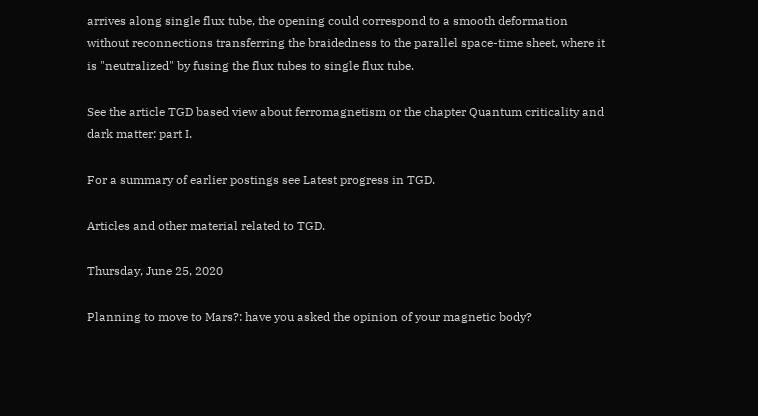arrives along single flux tube, the opening could correspond to a smooth deformation without reconnections transferring the braidedness to the parallel space-time sheet, where it is "neutralized" by fusing the flux tubes to single flux tube.

See the article TGD based view about ferromagnetism or the chapter Quantum criticality and dark matter: part I.

For a summary of earlier postings see Latest progress in TGD.

Articles and other material related to TGD.

Thursday, June 25, 2020

Planning to move to Mars?: have you asked the opinion of your magnetic body?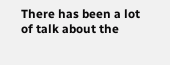There has been a lot of talk about the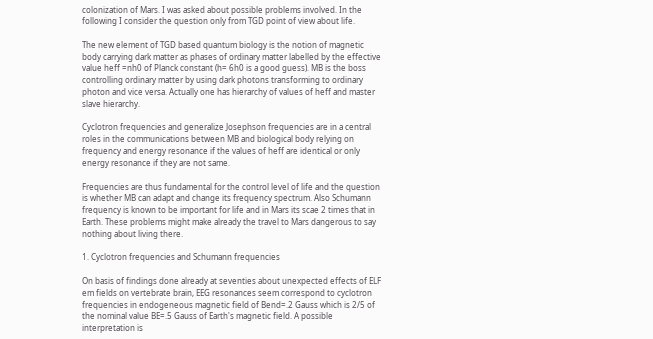colonization of Mars. I was asked about possible problems involved. In the following I consider the question only from TGD point of view about life.

The new element of TGD based quantum biology is the notion of magnetic body carrying dark matter as phases of ordinary matter labelled by the effective value heff =nh0 of Planck constant (h= 6h0 is a good guess). MB is the boss controlling ordinary matter by using dark photons transforming to ordinary photon and vice versa. Actually one has hierarchy of values of heff and master slave hierarchy.

Cyclotron frequencies and generalize Josephson frequencies are in a central roles in the communications between MB and biological body relying on frequency and energy resonance if the values of heff are identical or only energy resonance if they are not same.

Frequencies are thus fundamental for the control level of life and the question is whether MB can adapt and change its frequency spectrum. Also Schumann frequency is known to be important for life and in Mars its scae 2 times that in Earth. These problems might make already the travel to Mars dangerous to say nothing about living there.

1. Cyclotron frequencies and Schumann frequencies

On basis of findings done already at seventies about unexpected effects of ELF em fields on vertebrate brain, EEG resonances seem correspond to cyclotron frequencies in endogeneous magnetic field of Bend=.2 Gauss which is 2/5 of the nominal value BE=.5 Gauss of Earth's magnetic field. A possible interpretation is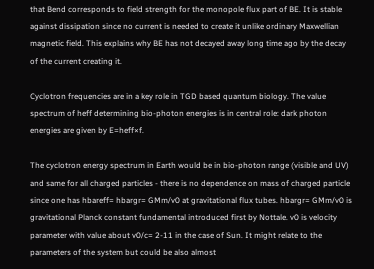that Bend corresponds to field strength for the monopole flux part of BE. It is stable against dissipation since no current is needed to create it unlike ordinary Maxwellian magnetic field. This explains why BE has not decayed away long time ago by the decay of the current creating it.

Cyclotron frequencies are in a key role in TGD based quantum biology. The value spectrum of heff determining bio-photon energies is in central role: dark photon energies are given by E=heff×f.

The cyclotron energy spectrum in Earth would be in bio-photon range (visible and UV) and same for all charged particles - there is no dependence on mass of charged particle since one has hbareff= hbargr= GMm/v0 at gravitational flux tubes. hbargr= GMm/v0 is gravitational Planck constant fundamental introduced first by Nottale. v0 is velocity parameter with value about v0/c= 2-11 in the case of Sun. It might relate to the parameters of the system but could be also almost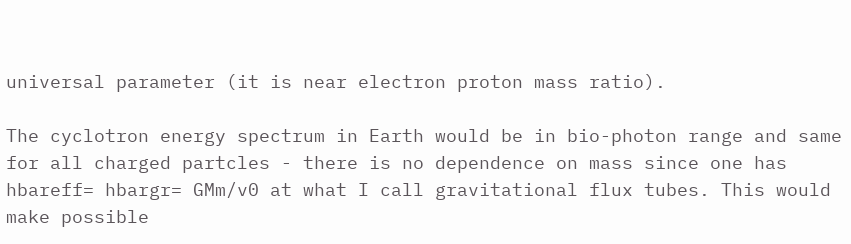universal parameter (it is near electron proton mass ratio).

The cyclotron energy spectrum in Earth would be in bio-photon range and same for all charged partcles - there is no dependence on mass since one has hbareff= hbargr= GMm/v0 at what I call gravitational flux tubes. This would make possible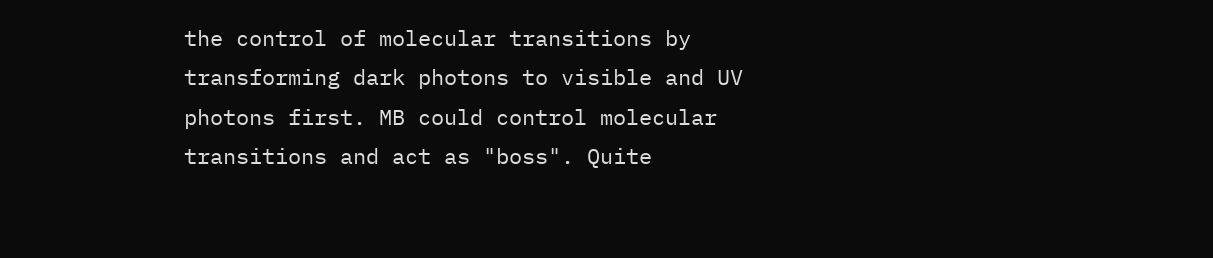the control of molecular transitions by transforming dark photons to visible and UV photons first. MB could control molecular transitions and act as "boss". Quite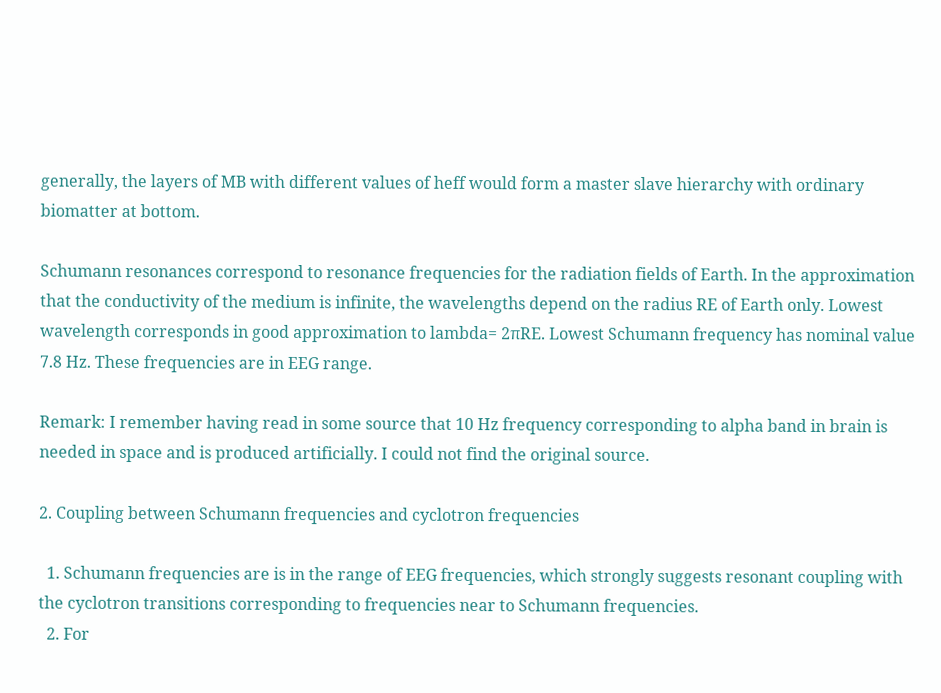generally, the layers of MB with different values of heff would form a master slave hierarchy with ordinary biomatter at bottom.

Schumann resonances correspond to resonance frequencies for the radiation fields of Earth. In the approximation that the conductivity of the medium is infinite, the wavelengths depend on the radius RE of Earth only. Lowest wavelength corresponds in good approximation to lambda= 2πRE. Lowest Schumann frequency has nominal value 7.8 Hz. These frequencies are in EEG range.

Remark: I remember having read in some source that 10 Hz frequency corresponding to alpha band in brain is needed in space and is produced artificially. I could not find the original source.

2. Coupling between Schumann frequencies and cyclotron frequencies

  1. Schumann frequencies are is in the range of EEG frequencies, which strongly suggests resonant coupling with the cyclotron transitions corresponding to frequencies near to Schumann frequencies.
  2. For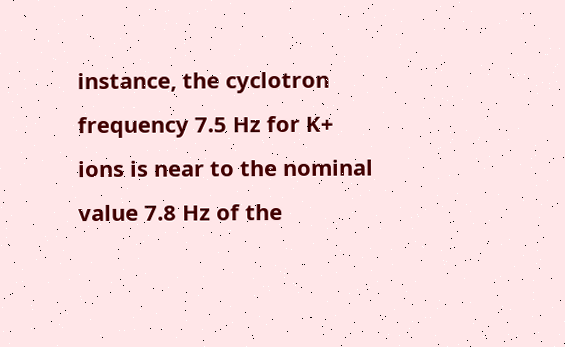instance, the cyclotron frequency 7.5 Hz for K+ ions is near to the nominal value 7.8 Hz of the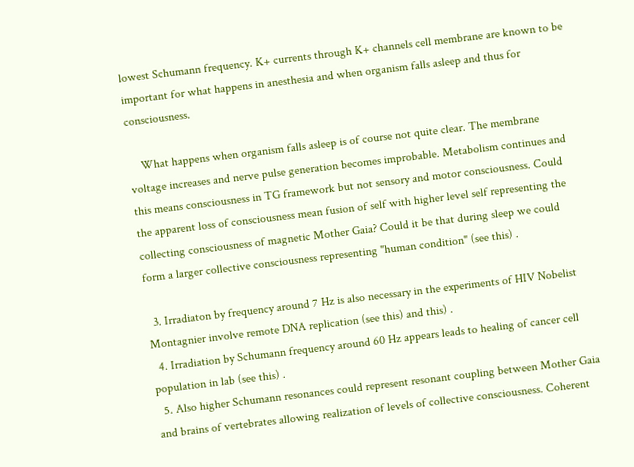lowest Schumann frequency. K+ currents through K+ channels cell membrane are known to be important for what happens in anesthesia and when organism falls asleep and thus for consciousness.

    What happens when organism falls asleep is of course not quite clear. The membrane voltage increases and nerve pulse generation becomes improbable. Metabolism continues and this means consciousness in TG framework but not sensory and motor consciousness. Could the apparent loss of consciousness mean fusion of self with higher level self representing the collecting consciousness of magnetic Mother Gaia? Could it be that during sleep we could form a larger collective consciousness representing "human condition" (see this) .

  3. Irradiaton by frequency around 7 Hz is also necessary in the experiments of HIV Nobelist Montagnier involve remote DNA replication (see this) and this) .
  4. Irradiation by Schumann frequency around 60 Hz appears leads to healing of cancer cell population in lab (see this) .
  5. Also higher Schumann resonances could represent resonant coupling between Mother Gaia and brains of vertebrates allowing realization of levels of collective consciousness. Coherent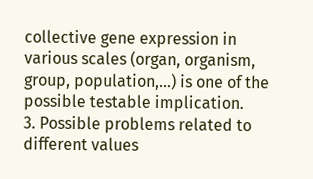collective gene expression in various scales (organ, organism, group, population,...) is one of the possible testable implication.
3. Possible problems related to different values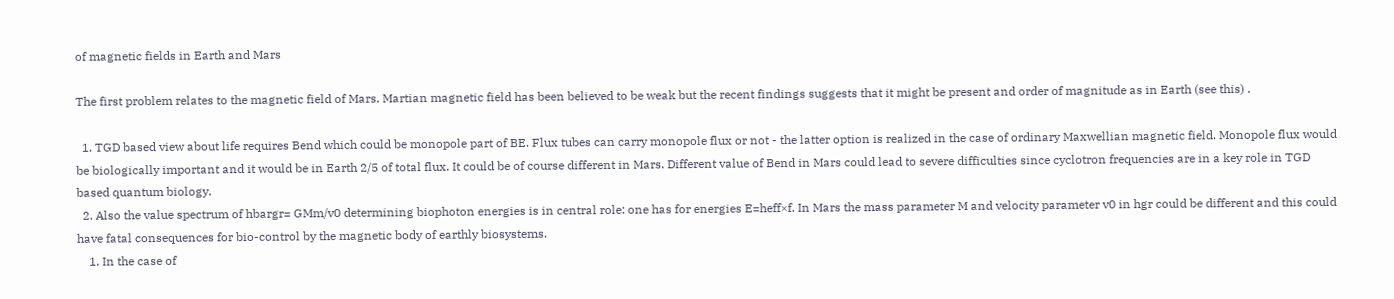of magnetic fields in Earth and Mars

The first problem relates to the magnetic field of Mars. Martian magnetic field has been believed to be weak but the recent findings suggests that it might be present and order of magnitude as in Earth (see this) .

  1. TGD based view about life requires Bend which could be monopole part of BE. Flux tubes can carry monopole flux or not - the latter option is realized in the case of ordinary Maxwellian magnetic field. Monopole flux would be biologically important and it would be in Earth 2/5 of total flux. It could be of course different in Mars. Different value of Bend in Mars could lead to severe difficulties since cyclotron frequencies are in a key role in TGD based quantum biology.
  2. Also the value spectrum of hbargr= GMm/v0 determining biophoton energies is in central role: one has for energies E=heff×f. In Mars the mass parameter M and velocity parameter v0 in hgr could be different and this could have fatal consequences for bio-control by the magnetic body of earthly biosystems.
    1. In the case of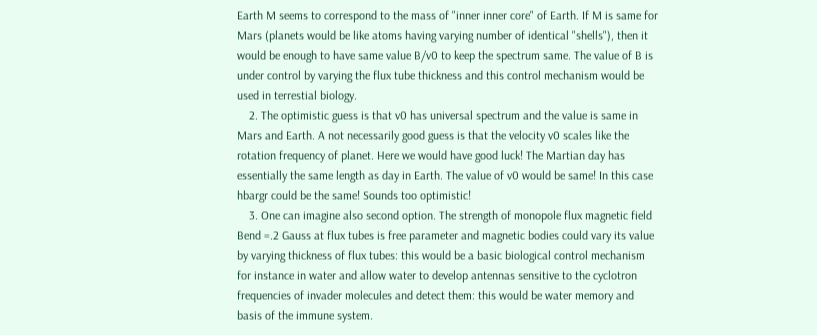Earth M seems to correspond to the mass of "inner inner core" of Earth. If M is same for Mars (planets would be like atoms having varying number of identical "shells"), then it would be enough to have same value B/v0 to keep the spectrum same. The value of B is under control by varying the flux tube thickness and this control mechanism would be used in terrestial biology.
    2. The optimistic guess is that v0 has universal spectrum and the value is same in Mars and Earth. A not necessarily good guess is that the velocity v0 scales like the rotation frequency of planet. Here we would have good luck! The Martian day has essentially the same length as day in Earth. The value of v0 would be same! In this case hbargr could be the same! Sounds too optimistic!
    3. One can imagine also second option. The strength of monopole flux magnetic field Bend =.2 Gauss at flux tubes is free parameter and magnetic bodies could vary its value by varying thickness of flux tubes: this would be a basic biological control mechanism for instance in water and allow water to develop antennas sensitive to the cyclotron frequencies of invader molecules and detect them: this would be water memory and basis of the immune system.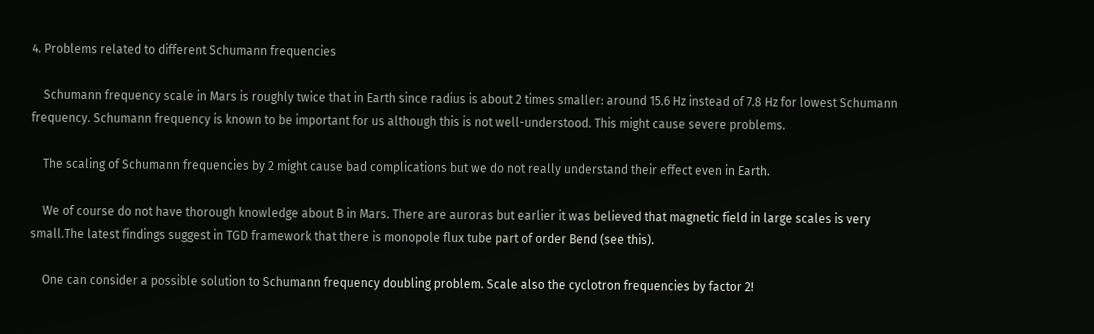4. Problems related to different Schumann frequencies

    Schumann frequency scale in Mars is roughly twice that in Earth since radius is about 2 times smaller: around 15.6 Hz instead of 7.8 Hz for lowest Schumann frequency. Schumann frequency is known to be important for us although this is not well-understood. This might cause severe problems.

    The scaling of Schumann frequencies by 2 might cause bad complications but we do not really understand their effect even in Earth.

    We of course do not have thorough knowledge about B in Mars. There are auroras but earlier it was believed that magnetic field in large scales is very small.The latest findings suggest in TGD framework that there is monopole flux tube part of order Bend (see this).

    One can consider a possible solution to Schumann frequency doubling problem. Scale also the cyclotron frequencies by factor 2!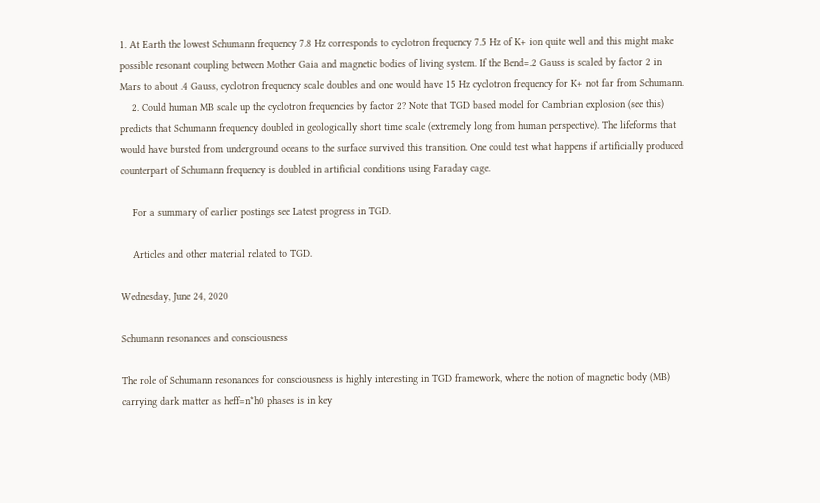1. At Earth the lowest Schumann frequency 7.8 Hz corresponds to cyclotron frequency 7.5 Hz of K+ ion quite well and this might make possible resonant coupling between Mother Gaia and magnetic bodies of living system. If the Bend=.2 Gauss is scaled by factor 2 in Mars to about .4 Gauss, cyclotron frequency scale doubles and one would have 15 Hz cyclotron frequency for K+ not far from Schumann.
    2. Could human MB scale up the cyclotron frequencies by factor 2? Note that TGD based model for Cambrian explosion (see this) predicts that Schumann frequency doubled in geologically short time scale (extremely long from human perspective). The lifeforms that would have bursted from underground oceans to the surface survived this transition. One could test what happens if artificially produced counterpart of Schumann frequency is doubled in artificial conditions using Faraday cage.

    For a summary of earlier postings see Latest progress in TGD.

    Articles and other material related to TGD.

Wednesday, June 24, 2020

Schumann resonances and consciousness

The role of Schumann resonances for consciousness is highly interesting in TGD framework, where the notion of magnetic body (MB) carrying dark matter as heff=n*h0 phases is in key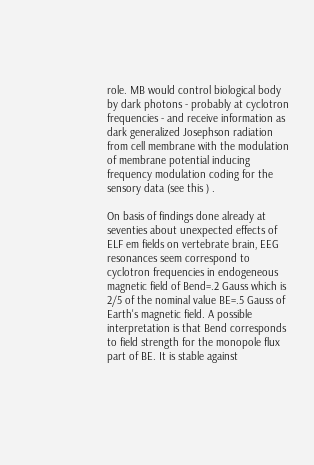role. MB would control biological body by dark photons - probably at cyclotron frequencies - and receive information as dark generalized Josephson radiation from cell membrane with the modulation of membrane potential inducing frequency modulation coding for the sensory data (see this ) .

On basis of findings done already at seventies about unexpected effects of ELF em fields on vertebrate brain, EEG resonances seem correspond to cyclotron frequencies in endogeneous magnetic field of Bend=.2 Gauss which is 2/5 of the nominal value BE=.5 Gauss of Earth's magnetic field. A possible interpretation is that Bend corresponds to field strength for the monopole flux part of BE. It is stable against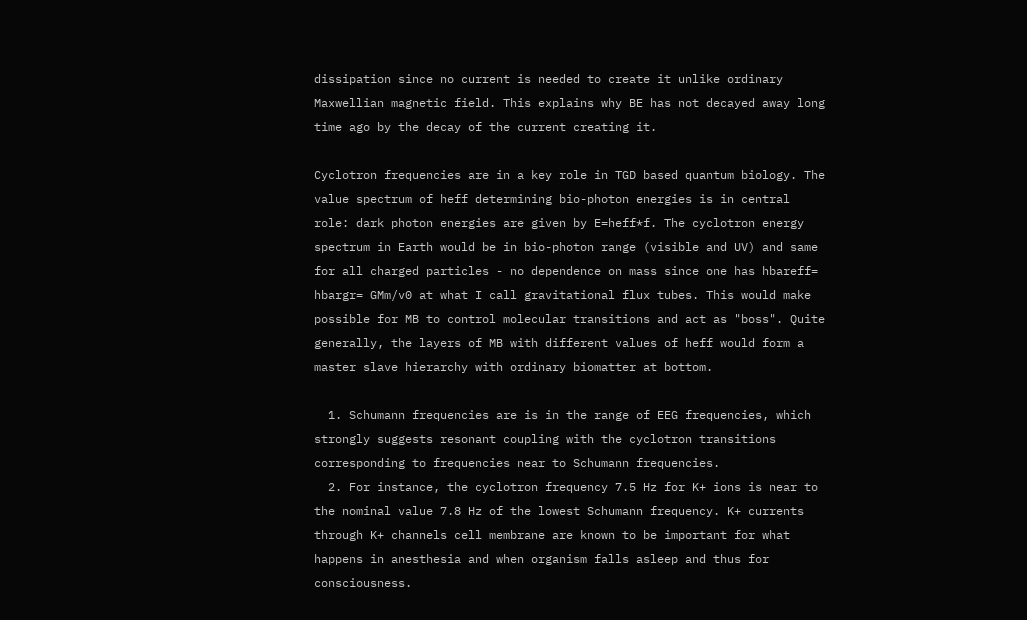dissipation since no current is needed to create it unlike ordinary Maxwellian magnetic field. This explains why BE has not decayed away long time ago by the decay of the current creating it.

Cyclotron frequencies are in a key role in TGD based quantum biology. The value spectrum of heff determining bio-photon energies is in central role: dark photon energies are given by E=heff*f. The cyclotron energy spectrum in Earth would be in bio-photon range (visible and UV) and same for all charged particles - no dependence on mass since one has hbareff= hbargr= GMm/v0 at what I call gravitational flux tubes. This would make possible for MB to control molecular transitions and act as "boss". Quite generally, the layers of MB with different values of heff would form a master slave hierarchy with ordinary biomatter at bottom.

  1. Schumann frequencies are is in the range of EEG frequencies, which strongly suggests resonant coupling with the cyclotron transitions corresponding to frequencies near to Schumann frequencies.
  2. For instance, the cyclotron frequency 7.5 Hz for K+ ions is near to the nominal value 7.8 Hz of the lowest Schumann frequency. K+ currents through K+ channels cell membrane are known to be important for what happens in anesthesia and when organism falls asleep and thus for consciousness.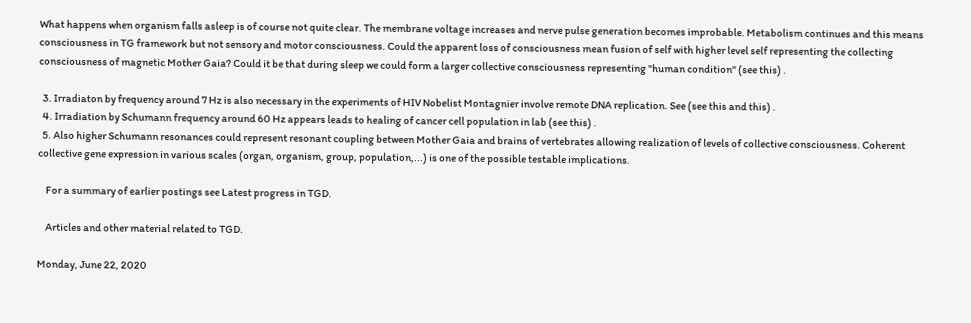What happens when organism falls asleep is of course not quite clear. The membrane voltage increases and nerve pulse generation becomes improbable. Metabolism continues and this means consciousness in TG framework but not sensory and motor consciousness. Could the apparent loss of consciousness mean fusion of self with higher level self representing the collecting consciousness of magnetic Mother Gaia? Could it be that during sleep we could form a larger collective consciousness representing "human condition" (see this) .

  3. Irradiaton by frequency around 7 Hz is also necessary in the experiments of HIV Nobelist Montagnier involve remote DNA replication. See (see this and this) .
  4. Irradiation by Schumann frequency around 60 Hz appears leads to healing of cancer cell population in lab (see this) .
  5. Also higher Schumann resonances could represent resonant coupling between Mother Gaia and brains of vertebrates allowing realization of levels of collective consciousness. Coherent collective gene expression in various scales (organ, organism, group, population,...) is one of the possible testable implications.

    For a summary of earlier postings see Latest progress in TGD.

    Articles and other material related to TGD.

Monday, June 22, 2020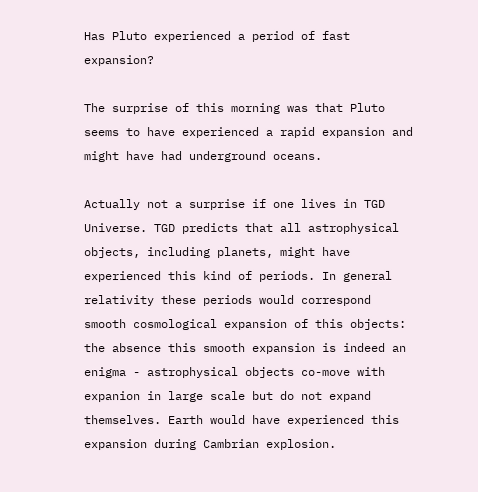Has Pluto experienced a period of fast expansion?

The surprise of this morning was that Pluto seems to have experienced a rapid expansion and might have had underground oceans.

Actually not a surprise if one lives in TGD Universe. TGD predicts that all astrophysical objects, including planets, might have experienced this kind of periods. In general relativity these periods would correspond smooth cosmological expansion of this objects: the absence this smooth expansion is indeed an enigma - astrophysical objects co-move with expanion in large scale but do not expand themselves. Earth would have experienced this expansion during Cambrian explosion.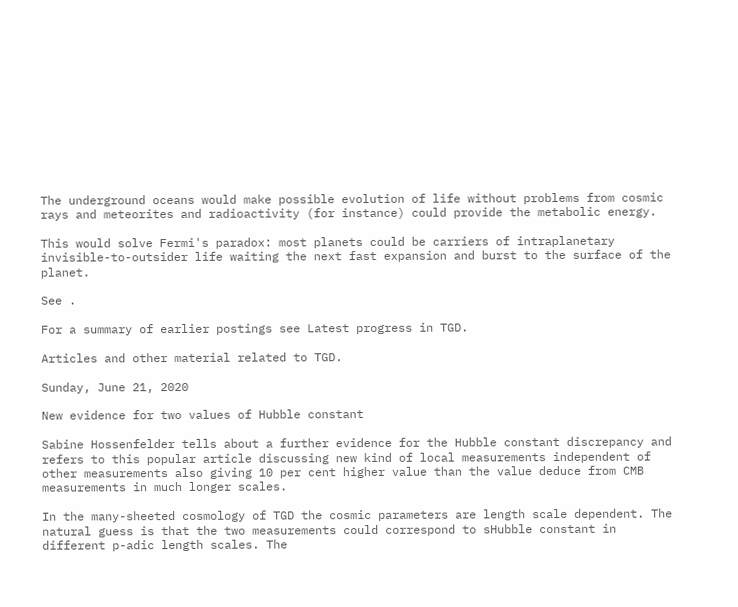The underground oceans would make possible evolution of life without problems from cosmic rays and meteorites and radioactivity (for instance) could provide the metabolic energy.

This would solve Fermi's paradox: most planets could be carriers of intraplanetary invisible-to-outsider life waiting the next fast expansion and burst to the surface of the planet.

See .

For a summary of earlier postings see Latest progress in TGD.

Articles and other material related to TGD.

Sunday, June 21, 2020

New evidence for two values of Hubble constant

Sabine Hossenfelder tells about a further evidence for the Hubble constant discrepancy and refers to this popular article discussing new kind of local measurements independent of other measurements also giving 10 per cent higher value than the value deduce from CMB measurements in much longer scales.

In the many-sheeted cosmology of TGD the cosmic parameters are length scale dependent. The natural guess is that the two measurements could correspond to sHubble constant in different p-adic length scales. The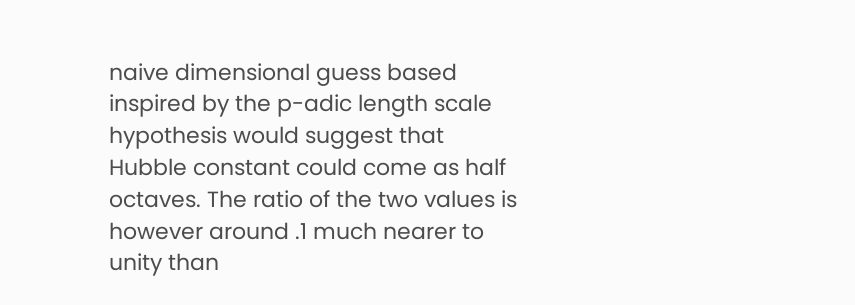naive dimensional guess based inspired by the p-adic length scale hypothesis would suggest that Hubble constant could come as half octaves. The ratio of the two values is however around .1 much nearer to unity than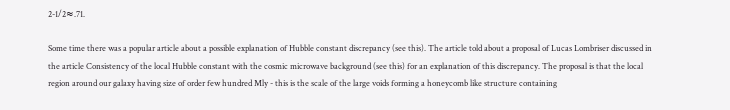2-1/2≈.71.

Some time there was a popular article about a possible explanation of Hubble constant discrepancy (see this). The article told about a proposal of Lucas Lombriser discussed in the article Consistency of the local Hubble constant with the cosmic microwave background (see this) for an explanation of this discrepancy. The proposal is that the local region around our galaxy having size of order few hundred Mly - this is the scale of the large voids forming a honeycomb like structure containing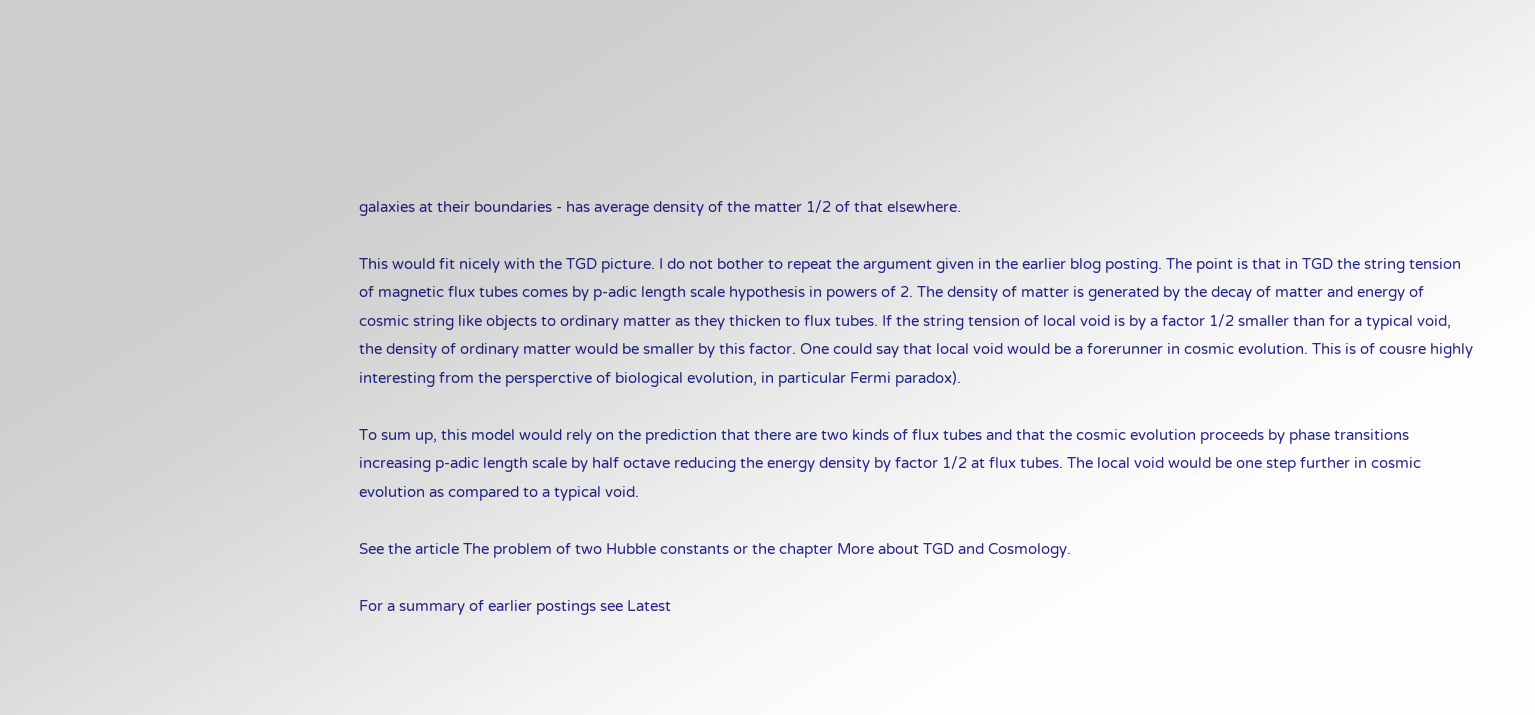galaxies at their boundaries - has average density of the matter 1/2 of that elsewhere.

This would fit nicely with the TGD picture. I do not bother to repeat the argument given in the earlier blog posting. The point is that in TGD the string tension of magnetic flux tubes comes by p-adic length scale hypothesis in powers of 2. The density of matter is generated by the decay of matter and energy of cosmic string like objects to ordinary matter as they thicken to flux tubes. If the string tension of local void is by a factor 1/2 smaller than for a typical void, the density of ordinary matter would be smaller by this factor. One could say that local void would be a forerunner in cosmic evolution. This is of cousre highly interesting from the persperctive of biological evolution, in particular Fermi paradox).

To sum up, this model would rely on the prediction that there are two kinds of flux tubes and that the cosmic evolution proceeds by phase transitions increasing p-adic length scale by half octave reducing the energy density by factor 1/2 at flux tubes. The local void would be one step further in cosmic evolution as compared to a typical void.

See the article The problem of two Hubble constants or the chapter More about TGD and Cosmology.

For a summary of earlier postings see Latest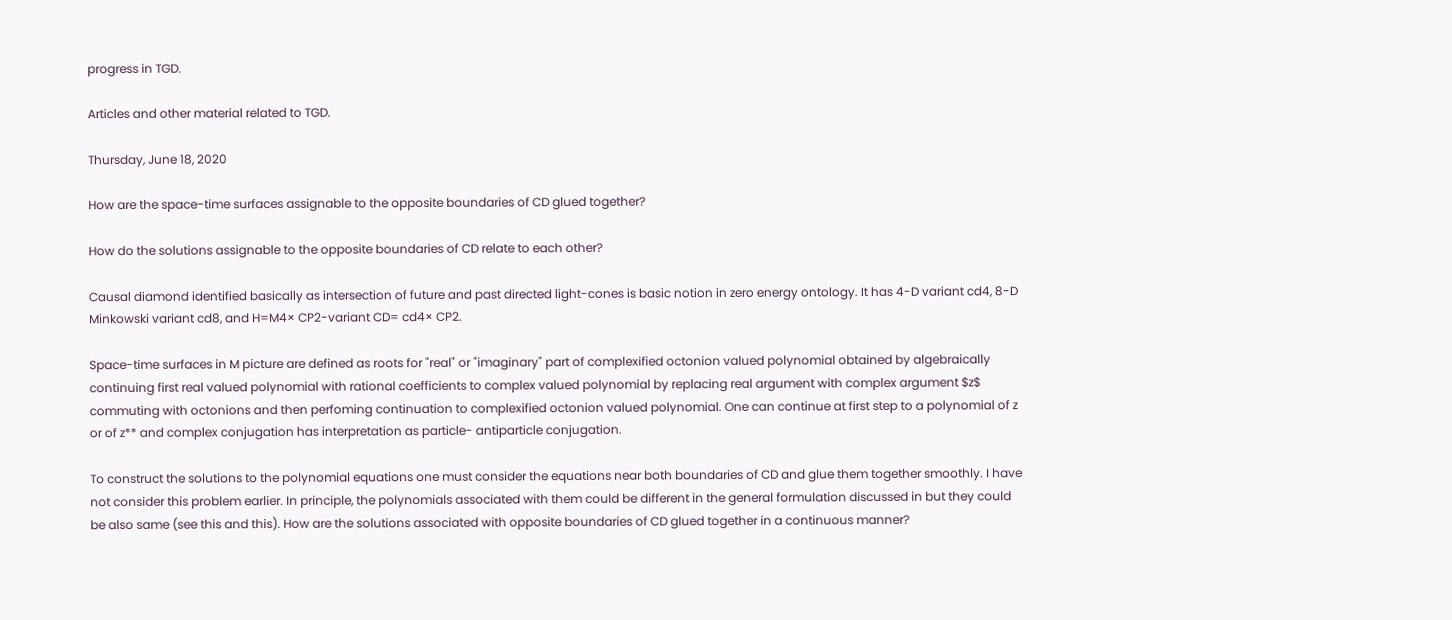progress in TGD.

Articles and other material related to TGD.

Thursday, June 18, 2020

How are the space-time surfaces assignable to the opposite boundaries of CD glued together?

How do the solutions assignable to the opposite boundaries of CD relate to each other?

Causal diamond identified basically as intersection of future and past directed light-cones is basic notion in zero energy ontology. It has 4-D variant cd4, 8-D Minkowski variant cd8, and H=M4× CP2-variant CD= cd4× CP2.

Space-time surfaces in M picture are defined as roots for "real" or "imaginary" part of complexified octonion valued polynomial obtained by algebraically continuing first real valued polynomial with rational coefficients to complex valued polynomial by replacing real argument with complex argument $z$ commuting with octonions and then perfoming continuation to complexified octonion valued polynomial. One can continue at first step to a polynomial of z or of z** and complex conjugation has interpretation as particle- antiparticle conjugation.

To construct the solutions to the polynomial equations one must consider the equations near both boundaries of CD and glue them together smoothly. I have not consider this problem earlier. In principle, the polynomials associated with them could be different in the general formulation discussed in but they could be also same (see this and this). How are the solutions associated with opposite boundaries of CD glued together in a continuous manner?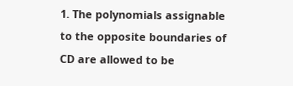1. The polynomials assignable to the opposite boundaries of CD are allowed to be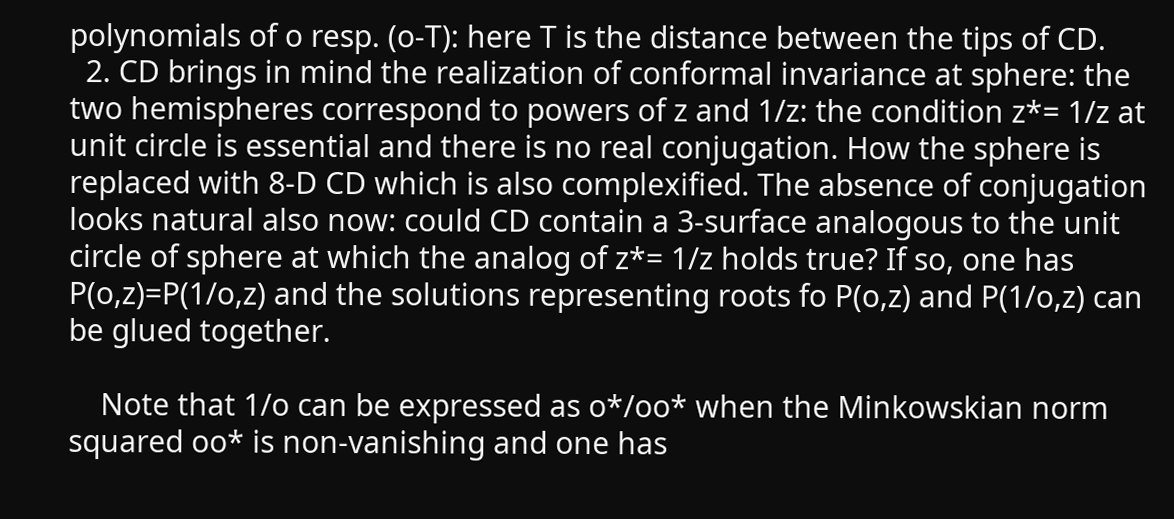polynomials of o resp. (o-T): here T is the distance between the tips of CD.
  2. CD brings in mind the realization of conformal invariance at sphere: the two hemispheres correspond to powers of z and 1/z: the condition z*= 1/z at unit circle is essential and there is no real conjugation. How the sphere is replaced with 8-D CD which is also complexified. The absence of conjugation looks natural also now: could CD contain a 3-surface analogous to the unit circle of sphere at which the analog of z*= 1/z holds true? If so, one has P(o,z)=P(1/o,z) and the solutions representing roots fo P(o,z) and P(1/o,z) can be glued together.

    Note that 1/o can be expressed as o*/oo* when the Minkowskian norm squared oo* is non-vanishing and one has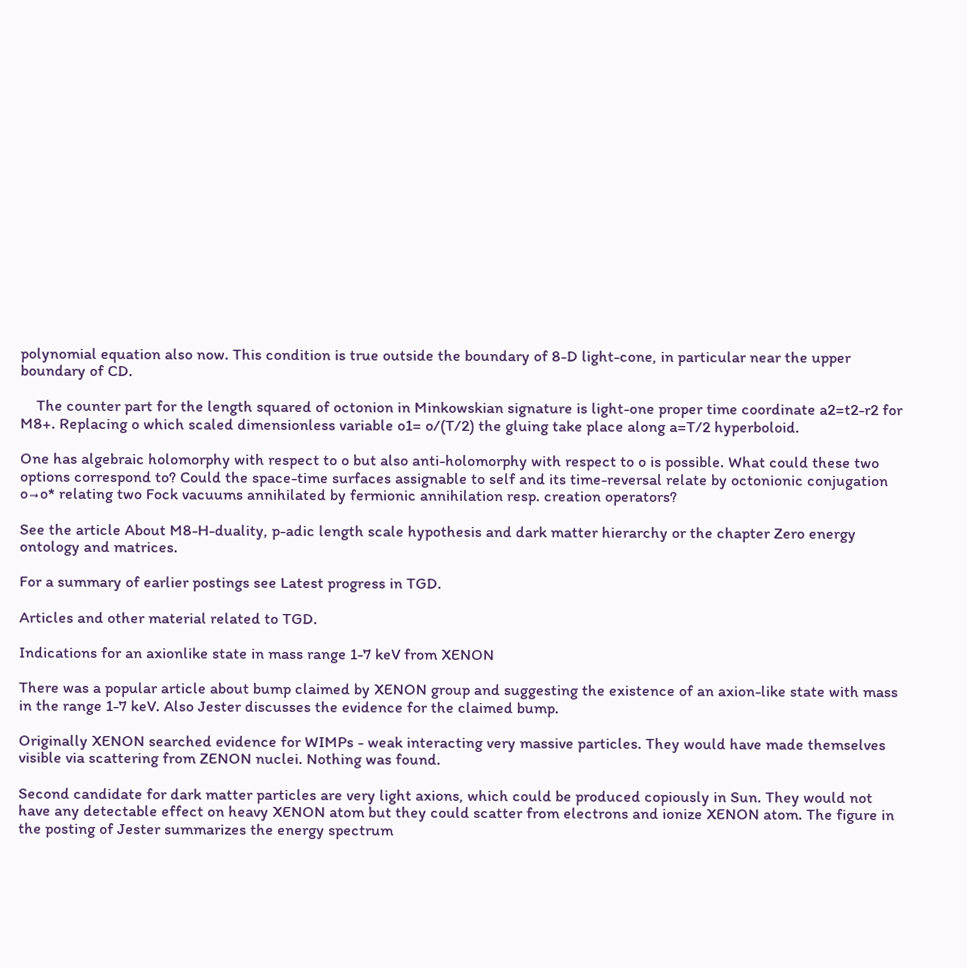polynomial equation also now. This condition is true outside the boundary of 8-D light-cone, in particular near the upper boundary of CD.

    The counter part for the length squared of octonion in Minkowskian signature is light-one proper time coordinate a2=t2-r2 for M8+. Replacing o which scaled dimensionless variable o1= o/(T/2) the gluing take place along a=T/2 hyperboloid.

One has algebraic holomorphy with respect to o but also anti-holomorphy with respect to o is possible. What could these two options correspond to? Could the space-time surfaces assignable to self and its time-reversal relate by octonionic conjugation o→o* relating two Fock vacuums annihilated by fermionic annihilation resp. creation operators?

See the article About M8-H-duality, p-adic length scale hypothesis and dark matter hierarchy or the chapter Zero energy ontology and matrices.

For a summary of earlier postings see Latest progress in TGD.

Articles and other material related to TGD.

Indications for an axionlike state in mass range 1-7 keV from XENON

There was a popular article about bump claimed by XENON group and suggesting the existence of an axion-like state with mass in the range 1-7 keV. Also Jester discusses the evidence for the claimed bump.

Originally XENON searched evidence for WIMPs - weak interacting very massive particles. They would have made themselves visible via scattering from ZENON nuclei. Nothing was found.

Second candidate for dark matter particles are very light axions, which could be produced copiously in Sun. They would not have any detectable effect on heavy XENON atom but they could scatter from electrons and ionize XENON atom. The figure in the posting of Jester summarizes the energy spectrum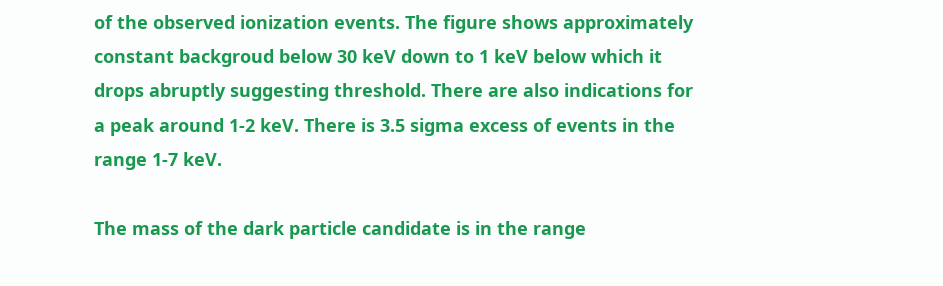of the observed ionization events. The figure shows approximately constant backgroud below 30 keV down to 1 keV below which it drops abruptly suggesting threshold. There are also indications for a peak around 1-2 keV. There is 3.5 sigma excess of events in the range 1-7 keV.

The mass of the dark particle candidate is in the range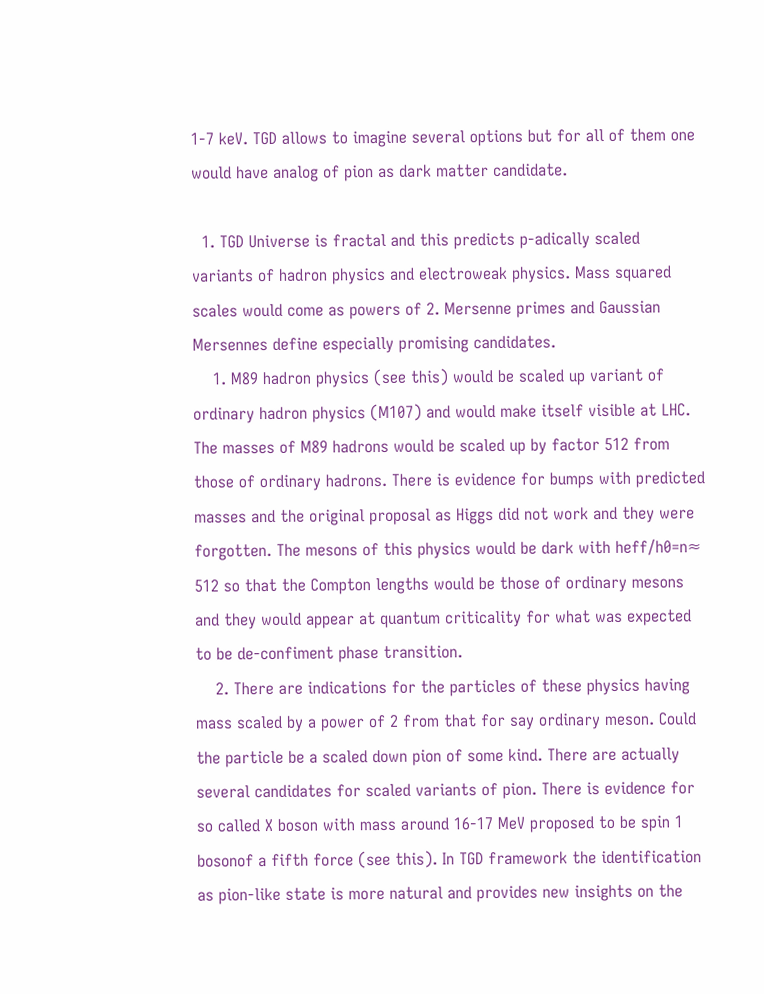1-7 keV. TGD allows to imagine several options but for all of them one would have analog of pion as dark matter candidate.

  1. TGD Universe is fractal and this predicts p-adically scaled variants of hadron physics and electroweak physics. Mass squared scales would come as powers of 2. Mersenne primes and Gaussian Mersennes define especially promising candidates.
    1. M89 hadron physics (see this) would be scaled up variant of ordinary hadron physics (M107) and would make itself visible at LHC. The masses of M89 hadrons would be scaled up by factor 512 from those of ordinary hadrons. There is evidence for bumps with predicted masses and the original proposal as Higgs did not work and they were forgotten. The mesons of this physics would be dark with heff/h0=n≈ 512 so that the Compton lengths would be those of ordinary mesons and they would appear at quantum criticality for what was expected to be de-confiment phase transition.
    2. There are indications for the particles of these physics having mass scaled by a power of 2 from that for say ordinary meson. Could the particle be a scaled down pion of some kind. There are actually several candidates for scaled variants of pion. There is evidence for so called X boson with mass around 16-17 MeV proposed to be spin 1 bosonof a fifth force (see this). In TGD framework the identification as pion-like state is more natural and provides new insights on the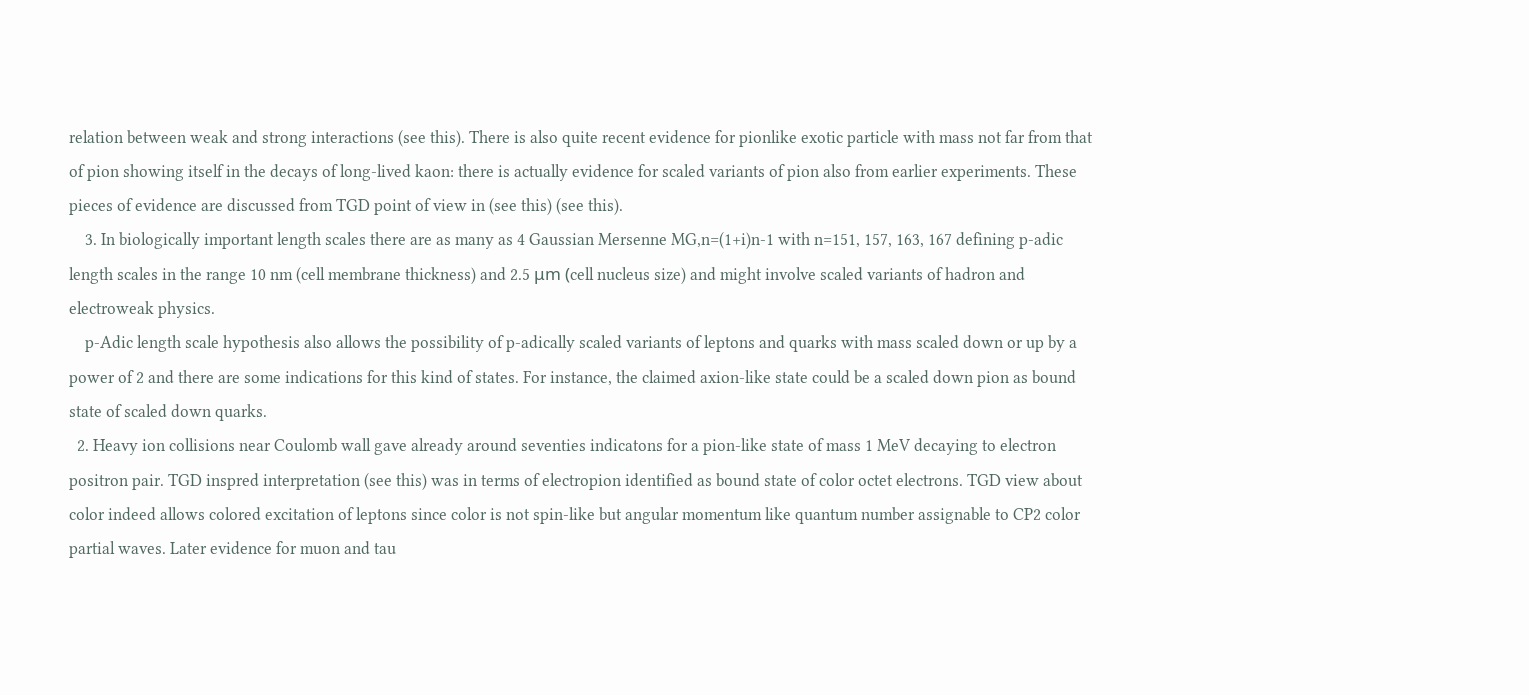relation between weak and strong interactions (see this). There is also quite recent evidence for pionlike exotic particle with mass not far from that of pion showing itself in the decays of long-lived kaon: there is actually evidence for scaled variants of pion also from earlier experiments. These pieces of evidence are discussed from TGD point of view in (see this) (see this).
    3. In biologically important length scales there are as many as 4 Gaussian Mersenne MG,n=(1+i)n-1 with n=151, 157, 163, 167 defining p-adic length scales in the range 10 nm (cell membrane thickness) and 2.5 μm (cell nucleus size) and might involve scaled variants of hadron and electroweak physics.
    p-Adic length scale hypothesis also allows the possibility of p-adically scaled variants of leptons and quarks with mass scaled down or up by a power of 2 and there are some indications for this kind of states. For instance, the claimed axion-like state could be a scaled down pion as bound state of scaled down quarks.
  2. Heavy ion collisions near Coulomb wall gave already around seventies indicatons for a pion-like state of mass 1 MeV decaying to electron positron pair. TGD inspred interpretation (see this) was in terms of electropion identified as bound state of color octet electrons. TGD view about color indeed allows colored excitation of leptons since color is not spin-like but angular momentum like quantum number assignable to CP2 color partial waves. Later evidence for muon and tau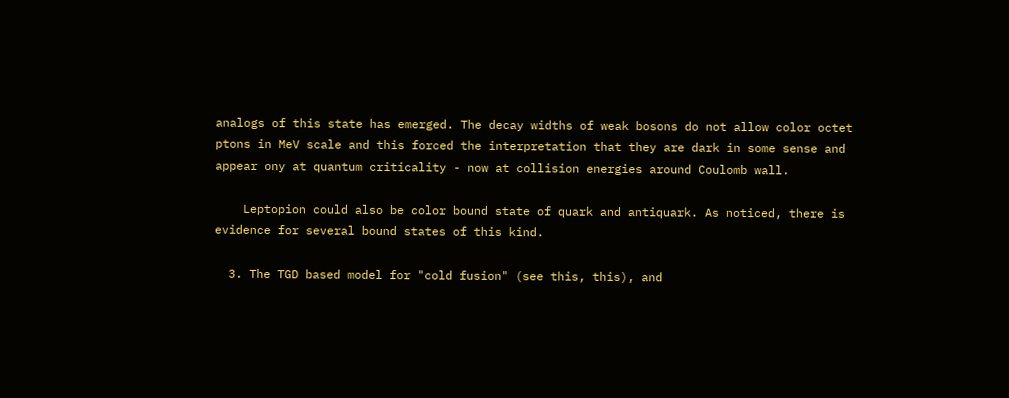analogs of this state has emerged. The decay widths of weak bosons do not allow color octet ptons in MeV scale and this forced the interpretation that they are dark in some sense and appear ony at quantum criticality - now at collision energies around Coulomb wall.

    Leptopion could also be color bound state of quark and antiquark. As noticed, there is evidence for several bound states of this kind.

  3. The TGD based model for "cold fusion" (see this, this), and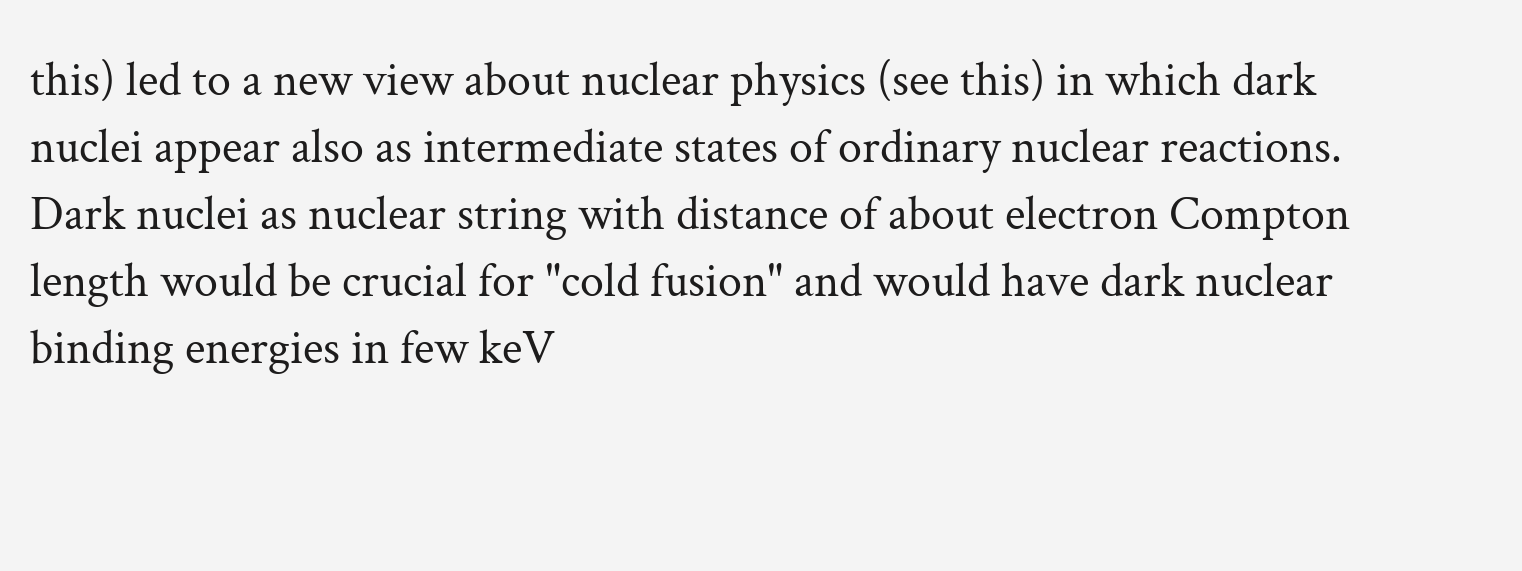this) led to a new view about nuclear physics (see this) in which dark nuclei appear also as intermediate states of ordinary nuclear reactions. Dark nuclei as nuclear string with distance of about electron Compton length would be crucial for "cold fusion" and would have dark nuclear binding energies in few keV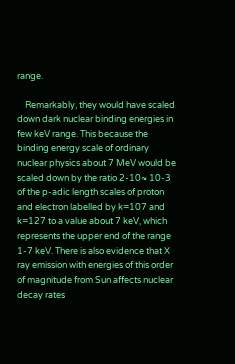range.

    Remarkably, they would have scaled down dark nuclear binding energies in few keV range. This because the binding energy scale of ordinary nuclear physics about 7 MeV would be scaled down by the ratio 2-10≈ 10-3 of the p-adic length scales of proton and electron labelled by k=107 and k=127 to a value about 7 keV, which represents the upper end of the range 1-7 keV. There is also evidence that X ray emission with energies of this order of magnitude from Sun affects nuclear decay rates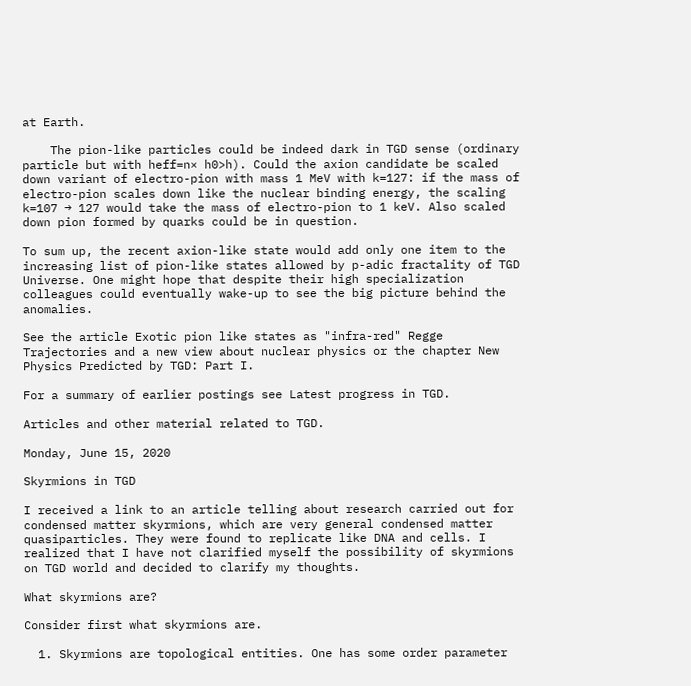at Earth.

    The pion-like particles could be indeed dark in TGD sense (ordinary particle but with heff=n× h0>h). Could the axion candidate be scaled down variant of electro-pion with mass 1 MeV with k=127: if the mass of electro-pion scales down like the nuclear binding energy, the scaling k=107 → 127 would take the mass of electro-pion to 1 keV. Also scaled down pion formed by quarks could be in question.

To sum up, the recent axion-like state would add only one item to the increasing list of pion-like states allowed by p-adic fractality of TGD Universe. One might hope that despite their high specialization colleagues could eventually wake-up to see the big picture behind the anomalies.

See the article Exotic pion like states as "infra-red" Regge Trajectories and a new view about nuclear physics or the chapter New Physics Predicted by TGD: Part I.

For a summary of earlier postings see Latest progress in TGD.

Articles and other material related to TGD.

Monday, June 15, 2020

Skyrmions in TGD

I received a link to an article telling about research carried out for condensed matter skyrmions, which are very general condensed matter quasiparticles. They were found to replicate like DNA and cells. I realized that I have not clarified myself the possibility of skyrmions on TGD world and decided to clarify my thoughts.

What skyrmions are?

Consider first what skyrmions are.

  1. Skyrmions are topological entities. One has some order parameter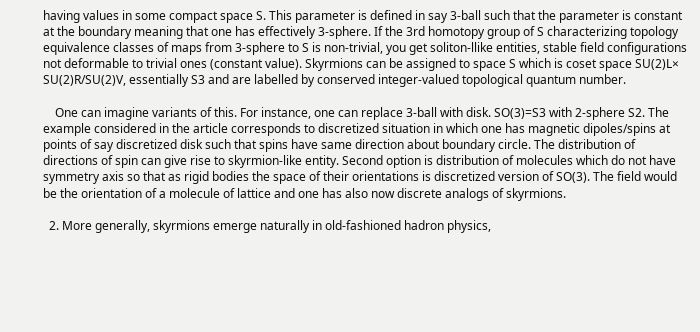having values in some compact space S. This parameter is defined in say 3-ball such that the parameter is constant at the boundary meaning that one has effectively 3-sphere. If the 3rd homotopy group of S characterizing topology equivalence classes of maps from 3-sphere to S is non-trivial, you get soliton-llike entities, stable field configurations not deformable to trivial ones (constant value). Skyrmions can be assigned to space S which is coset space SU(2)L× SU(2)R/SU(2)V, essentially S3 and are labelled by conserved integer-valued topological quantum number.

    One can imagine variants of this. For instance, one can replace 3-ball with disk. SO(3)=S3 with 2-sphere S2. The example considered in the article corresponds to discretized situation in which one has magnetic dipoles/spins at points of say discretized disk such that spins have same direction about boundary circle. The distribution of directions of spin can give rise to skyrmion-like entity. Second option is distribution of molecules which do not have symmetry axis so that as rigid bodies the space of their orientations is discretized version of SO(3). The field would be the orientation of a molecule of lattice and one has also now discrete analogs of skyrmions.

  2. More generally, skyrmions emerge naturally in old-fashioned hadron physics,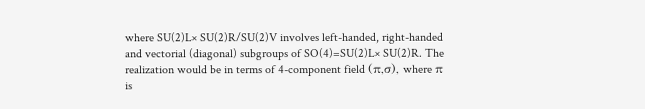where SU(2)L× SU(2)R/SU(2)V involves left-handed, right-handed and vectorial (diagonal) subgroups of SO(4)=SU(2)L× SU(2)R. The realization would be in terms of 4-component field (π,σ), where π is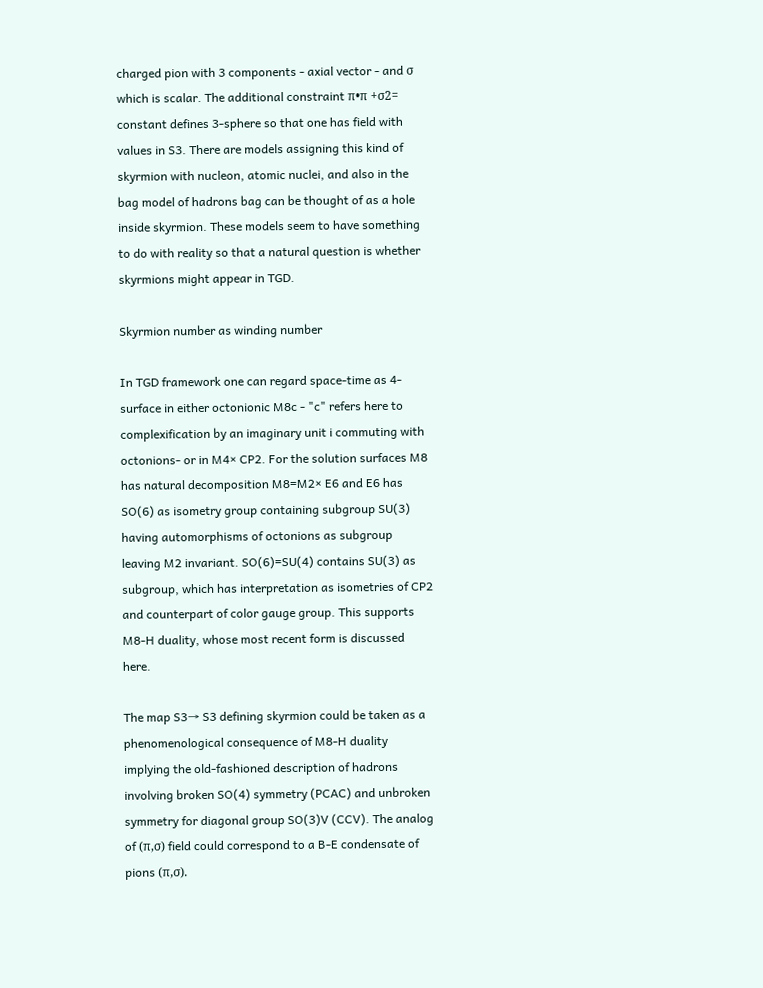charged pion with 3 components - axial vector - and σ which is scalar. The additional constraint π•π +σ2= constant defines 3-sphere so that one has field with values in S3. There are models assigning this kind of skyrmion with nucleon, atomic nuclei, and also in the bag model of hadrons bag can be thought of as a hole inside skyrmion. These models seem to have something to do with reality so that a natural question is whether skyrmions might appear in TGD.

Skyrmion number as winding number

In TGD framework one can regard space-time as 4-surface in either octonionic M8c - "c" refers here to complexification by an imaginary unit i commuting with octonions- or in M4× CP2. For the solution surfaces M8 has natural decomposition M8=M2× E6 and E6 has SO(6) as isometry group containing subgroup SU(3) having automorphisms of octonions as subgroup leaving M2 invariant. SO(6)=SU(4) contains SU(3) as subgroup, which has interpretation as isometries of CP2 and counterpart of color gauge group. This supports M8-H duality, whose most recent form is discussed here.

The map S3→ S3 defining skyrmion could be taken as a phenomenological consequence of M8-H duality implying the old-fashioned description of hadrons involving broken SO(4) symmetry (PCAC) and unbroken symmetry for diagonal group SO(3)V (CCV). The analog of (π,σ) field could correspond to a B-E condensate of pions (π,σ).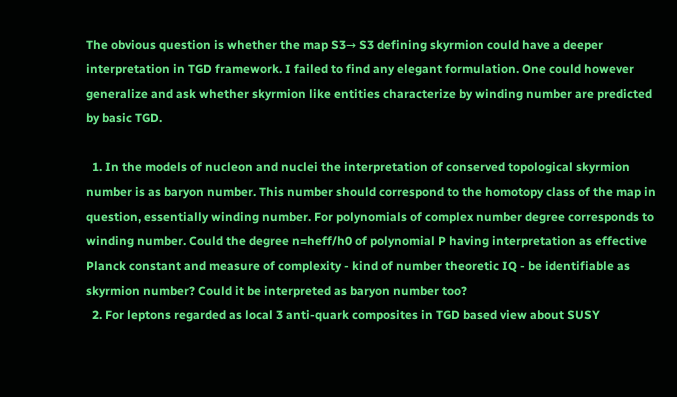The obvious question is whether the map S3→ S3 defining skyrmion could have a deeper interpretation in TGD framework. I failed to find any elegant formulation. One could however generalize and ask whether skyrmion like entities characterize by winding number are predicted by basic TGD.

  1. In the models of nucleon and nuclei the interpretation of conserved topological skyrmion number is as baryon number. This number should correspond to the homotopy class of the map in question, essentially winding number. For polynomials of complex number degree corresponds to winding number. Could the degree n=heff/h0 of polynomial P having interpretation as effective Planck constant and measure of complexity - kind of number theoretic IQ - be identifiable as skyrmion number? Could it be interpreted as baryon number too?
  2. For leptons regarded as local 3 anti-quark composites in TGD based view about SUSY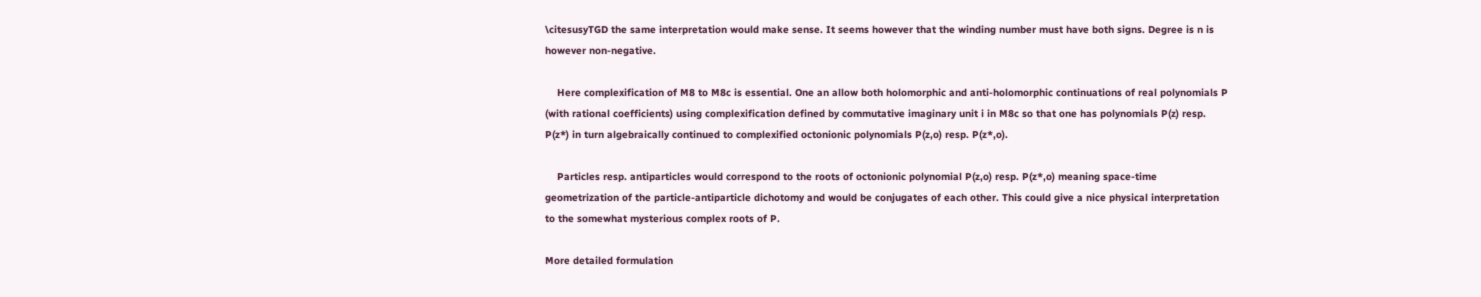\citesusyTGD the same interpretation would make sense. It seems however that the winding number must have both signs. Degree is n is however non-negative.

    Here complexification of M8 to M8c is essential. One an allow both holomorphic and anti-holomorphic continuations of real polynomials P (with rational coefficients) using complexification defined by commutative imaginary unit i in M8c so that one has polynomials P(z) resp. P(z*) in turn algebraically continued to complexified octonionic polynomials P(z,o) resp. P(z*,o).

    Particles resp. antiparticles would correspond to the roots of octonionic polynomial P(z,o) resp. P(z*,o) meaning space-time geometrization of the particle-antiparticle dichotomy and would be conjugates of each other. This could give a nice physical interpretation to the somewhat mysterious complex roots of P.

More detailed formulation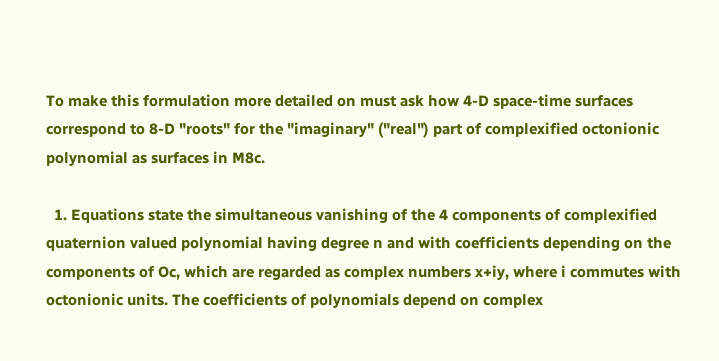To make this formulation more detailed on must ask how 4-D space-time surfaces correspond to 8-D "roots" for the "imaginary" ("real") part of complexified octonionic polynomial as surfaces in M8c.

  1. Equations state the simultaneous vanishing of the 4 components of complexified quaternion valued polynomial having degree n and with coefficients depending on the components of Oc, which are regarded as complex numbers x+iy, where i commutes with octonionic units. The coefficients of polynomials depend on complex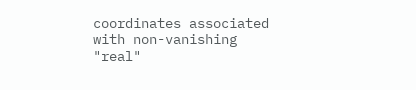coordinates associated with non-vanishing "real"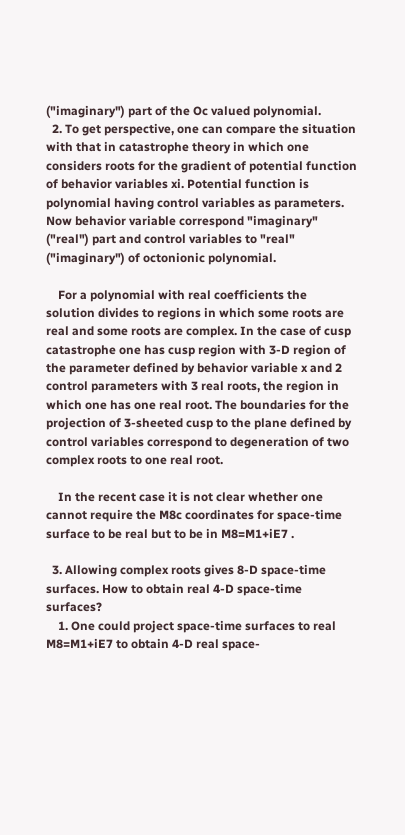("imaginary") part of the Oc valued polynomial.
  2. To get perspective, one can compare the situation with that in catastrophe theory in which one considers roots for the gradient of potential function of behavior variables xi. Potential function is polynomial having control variables as parameters. Now behavior variable correspond "imaginary" ("real") part and control variables to "real" ("imaginary") of octonionic polynomial.

    For a polynomial with real coefficients the solution divides to regions in which some roots are real and some roots are complex. In the case of cusp catastrophe one has cusp region with 3-D region of the parameter defined by behavior variable x and 2 control parameters with 3 real roots, the region in which one has one real root. The boundaries for the projection of 3-sheeted cusp to the plane defined by control variables correspond to degeneration of two complex roots to one real root.

    In the recent case it is not clear whether one cannot require the M8c coordinates for space-time surface to be real but to be in M8=M1+iE7 .

  3. Allowing complex roots gives 8-D space-time surfaces. How to obtain real 4-D space-time surfaces?
    1. One could project space-time surfaces to real M8=M1+iE7 to obtain 4-D real space-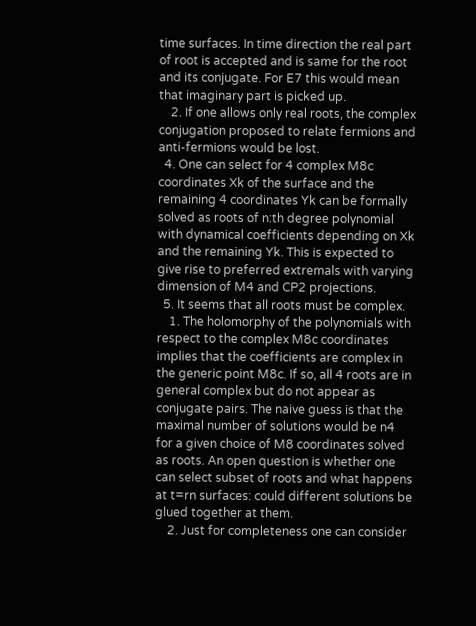time surfaces. In time direction the real part of root is accepted and is same for the root and its conjugate. For E7 this would mean that imaginary part is picked up.
    2. If one allows only real roots, the complex conjugation proposed to relate fermions and anti-fermions would be lost.
  4. One can select for 4 complex M8c coordinates Xk of the surface and the remaining 4 coordinates Yk can be formally solved as roots of n:th degree polynomial with dynamical coefficients depending on Xk and the remaining Yk. This is expected to give rise to preferred extremals with varying dimension of M4 and CP2 projections.
  5. It seems that all roots must be complex.
    1. The holomorphy of the polynomials with respect to the complex M8c coordinates implies that the coefficients are complex in the generic point M8c. If so, all 4 roots are in general complex but do not appear as conjugate pairs. The naive guess is that the maximal number of solutions would be n4 for a given choice of M8 coordinates solved as roots. An open question is whether one can select subset of roots and what happens at t=rn surfaces: could different solutions be glued together at them.
    2. Just for completeness one can consider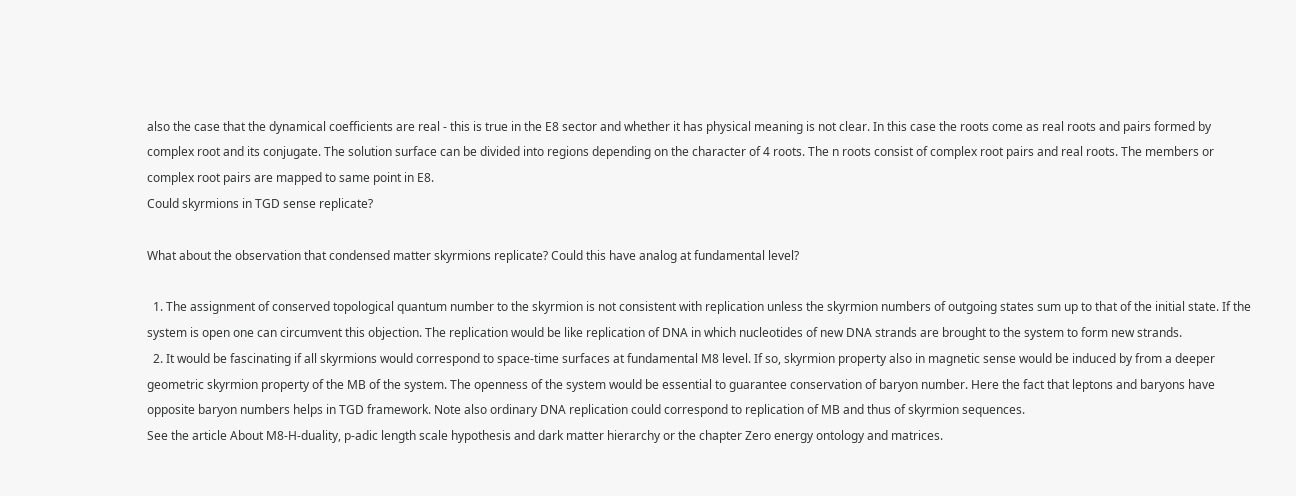also the case that the dynamical coefficients are real - this is true in the E8 sector and whether it has physical meaning is not clear. In this case the roots come as real roots and pairs formed by complex root and its conjugate. The solution surface can be divided into regions depending on the character of 4 roots. The n roots consist of complex root pairs and real roots. The members or complex root pairs are mapped to same point in E8.
Could skyrmions in TGD sense replicate?

What about the observation that condensed matter skyrmions replicate? Could this have analog at fundamental level?

  1. The assignment of conserved topological quantum number to the skyrmion is not consistent with replication unless the skyrmion numbers of outgoing states sum up to that of the initial state. If the system is open one can circumvent this objection. The replication would be like replication of DNA in which nucleotides of new DNA strands are brought to the system to form new strands.
  2. It would be fascinating if all skyrmions would correspond to space-time surfaces at fundamental M8 level. If so, skyrmion property also in magnetic sense would be induced by from a deeper geometric skyrmion property of the MB of the system. The openness of the system would be essential to guarantee conservation of baryon number. Here the fact that leptons and baryons have opposite baryon numbers helps in TGD framework. Note also ordinary DNA replication could correspond to replication of MB and thus of skyrmion sequences.
See the article About M8-H-duality, p-adic length scale hypothesis and dark matter hierarchy or the chapter Zero energy ontology and matrices.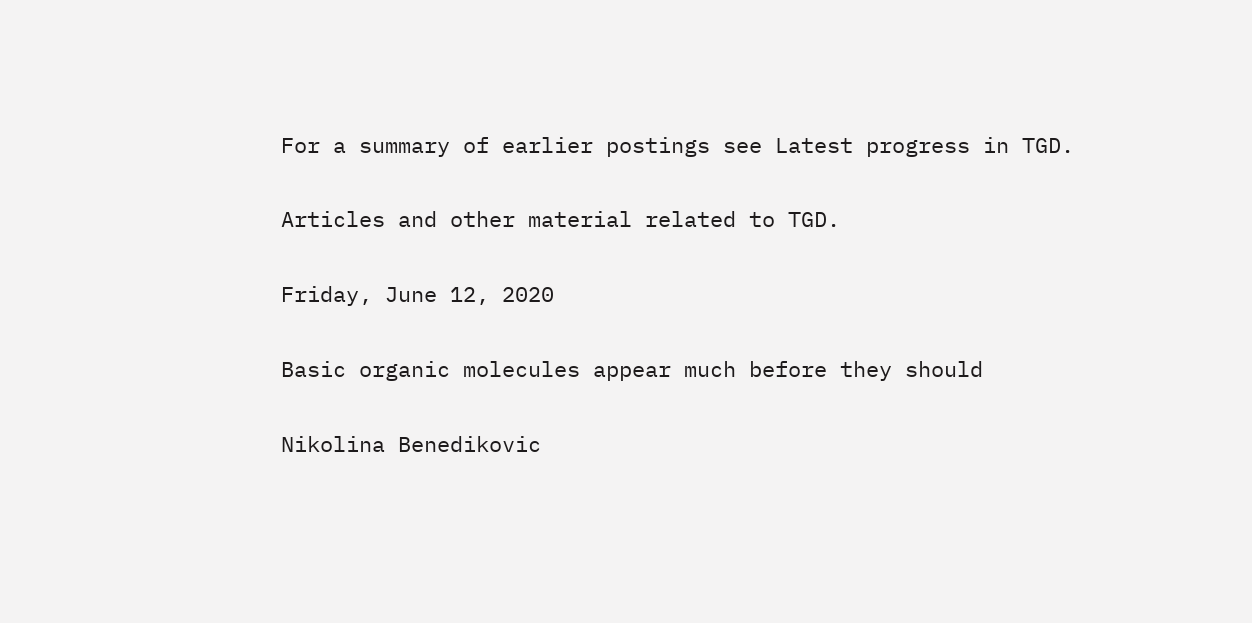For a summary of earlier postings see Latest progress in TGD.

Articles and other material related to TGD.

Friday, June 12, 2020

Basic organic molecules appear much before they should

Nikolina Benedikovic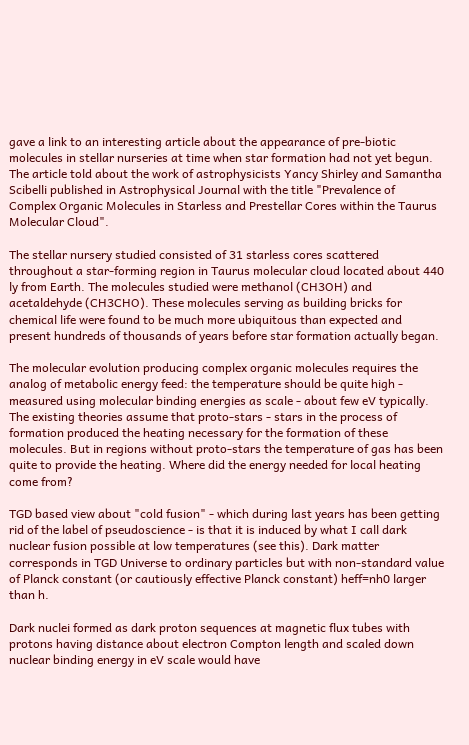gave a link to an interesting article about the appearance of pre-biotic molecules in stellar nurseries at time when star formation had not yet begun. The article told about the work of astrophysicists Yancy Shirley and Samantha Scibelli published in Astrophysical Journal with the title "Prevalence of Complex Organic Molecules in Starless and Prestellar Cores within the Taurus Molecular Cloud".

The stellar nursery studied consisted of 31 starless cores scattered throughout a star-forming region in Taurus molecular cloud located about 440 ly from Earth. The molecules studied were methanol (CH3OH) and acetaldehyde (CH3CHO). These molecules serving as building bricks for chemical life were found to be much more ubiquitous than expected and present hundreds of thousands of years before star formation actually began.

The molecular evolution producing complex organic molecules requires the analog of metabolic energy feed: the temperature should be quite high - measured using molecular binding energies as scale - about few eV typically. The existing theories assume that proto-stars - stars in the process of formation produced the heating necessary for the formation of these molecules. But in regions without proto-stars the temperature of gas has been quite to provide the heating. Where did the energy needed for local heating come from?

TGD based view about "cold fusion" - which during last years has been getting rid of the label of pseudoscience - is that it is induced by what I call dark nuclear fusion possible at low temperatures (see this). Dark matter corresponds in TGD Universe to ordinary particles but with non-standard value of Planck constant (or cautiously effective Planck constant) heff=nh0 larger than h.

Dark nuclei formed as dark proton sequences at magnetic flux tubes with protons having distance about electron Compton length and scaled down nuclear binding energy in eV scale would have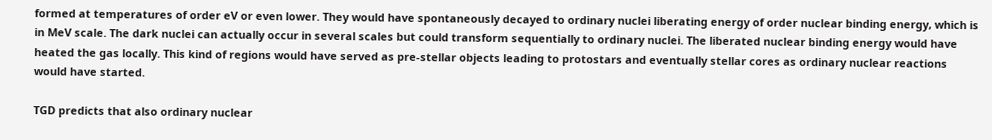formed at temperatures of order eV or even lower. They would have spontaneously decayed to ordinary nuclei liberating energy of order nuclear binding energy, which is in MeV scale. The dark nuclei can actually occur in several scales but could transform sequentially to ordinary nuclei. The liberated nuclear binding energy would have heated the gas locally. This kind of regions would have served as pre-stellar objects leading to protostars and eventually stellar cores as ordinary nuclear reactions would have started.

TGD predicts that also ordinary nuclear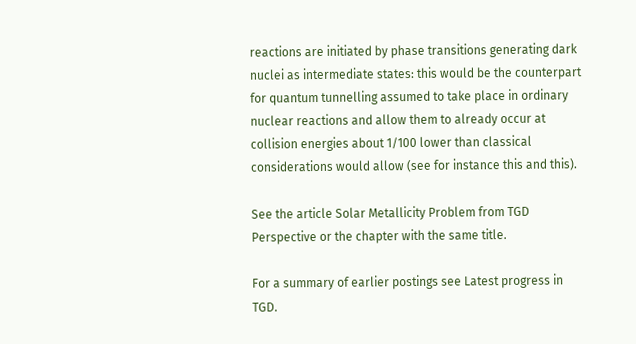reactions are initiated by phase transitions generating dark nuclei as intermediate states: this would be the counterpart for quantum tunnelling assumed to take place in ordinary nuclear reactions and allow them to already occur at collision energies about 1/100 lower than classical considerations would allow (see for instance this and this).

See the article Solar Metallicity Problem from TGD Perspective or the chapter with the same title.

For a summary of earlier postings see Latest progress in TGD.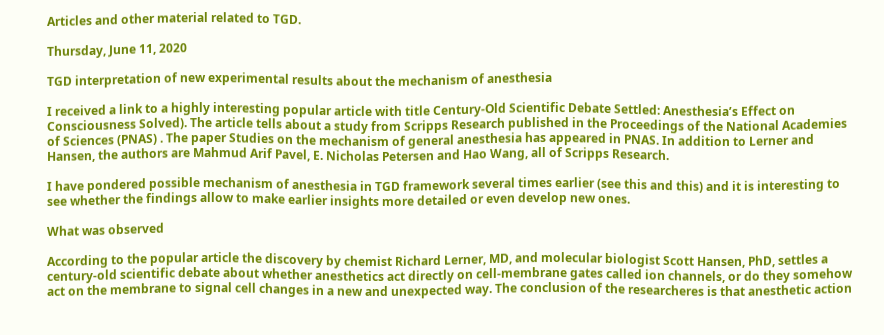Articles and other material related to TGD.

Thursday, June 11, 2020

TGD interpretation of new experimental results about the mechanism of anesthesia

I received a link to a highly interesting popular article with title Century-Old Scientific Debate Settled: Anesthesia’s Effect on Consciousness Solved). The article tells about a study from Scripps Research published in the Proceedings of the National Academies of Sciences (PNAS) . The paper Studies on the mechanism of general anesthesia has appeared in PNAS. In addition to Lerner and Hansen, the authors are Mahmud Arif Pavel, E. Nicholas Petersen and Hao Wang, all of Scripps Research.

I have pondered possible mechanism of anesthesia in TGD framework several times earlier (see this and this) and it is interesting to see whether the findings allow to make earlier insights more detailed or even develop new ones.

What was observed

According to the popular article the discovery by chemist Richard Lerner, MD, and molecular biologist Scott Hansen, PhD, settles a century-old scientific debate about whether anesthetics act directly on cell-membrane gates called ion channels, or do they somehow act on the membrane to signal cell changes in a new and unexpected way. The conclusion of the researcheres is that anesthetic action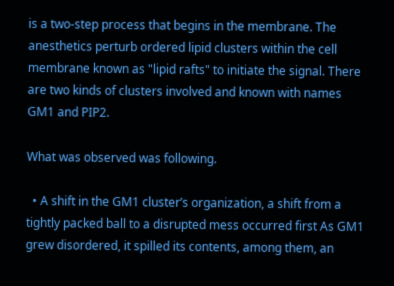is a two-step process that begins in the membrane. The anesthetics perturb ordered lipid clusters within the cell membrane known as "lipid rafts" to initiate the signal. There are two kinds of clusters involved and known with names GM1 and PIP2.

What was observed was following.

  • A shift in the GM1 cluster’s organization, a shift from a tightly packed ball to a disrupted mess occurred first As GM1 grew disordered, it spilled its contents, among them, an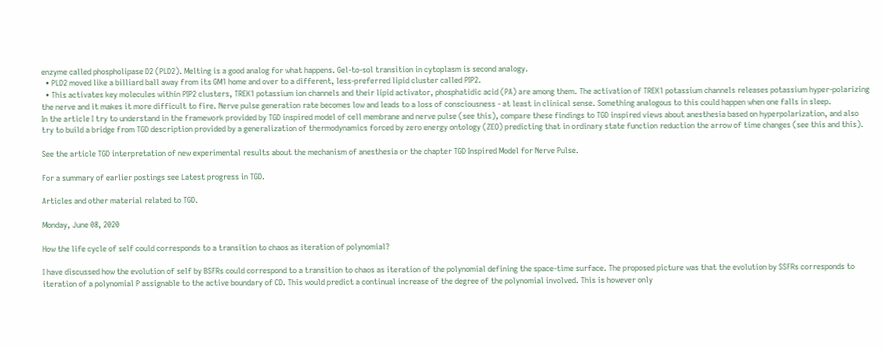enzyme called phospholipase D2 (PLD2). Melting is a good analog for what happens. Gel-to-sol transition in cytoplasm is second analogy.
  • PLD2 moved like a billiard ball away from its GM1 home and over to a different, less-preferred lipid cluster called PIP2.
  • This activates key molecules within PIP2 clusters, TREK1 potassium ion channels and their lipid activator, phosphatidic acid (PA) are among them. The activation of TREK1 potassium channels releases potassium hyper-polarizing the nerve and it makes it more difficult to fire. Nerve pulse generation rate becomes low and leads to a loss of consciousness - at least in clinical sense. Something analogous to this could happen when one falls in sleep.
In the article I try to understand in the framework provided by TGD inspired model of cell membrane and nerve pulse (see this), compare these findings to TGD inspired views about anesthesia based on hyperpolarization, and also try to build a bridge from TGD description provided by a generalization of thermodynamics forced by zero energy ontology (ZEO) predicting that in ordinary state function reduction the arrow of time changes (see this and this).

See the article TGD interpretation of new experimental results about the mechanism of anesthesia or the chapter TGD Inspired Model for Nerve Pulse.

For a summary of earlier postings see Latest progress in TGD.

Articles and other material related to TGD.

Monday, June 08, 2020

How the life cycle of self could corresponds to a transition to chaos as iteration of polynomial?

I have discussed how the evolution of self by BSFRs could correspond to a transition to chaos as iteration of the polynomial defining the space-time surface. The proposed picture was that the evolution by SSFRs corresponds to iteration of a polynomial P assignable to the active boundary of CD. This would predict a continual increase of the degree of the polynomial involved. This is however only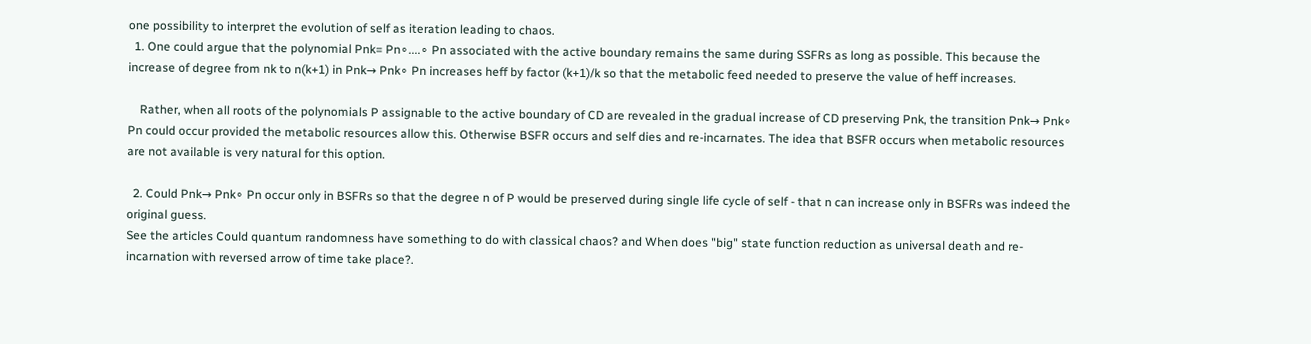one possibility to interpret the evolution of self as iteration leading to chaos.
  1. One could argue that the polynomial Pnk= Pn∘....∘ Pn associated with the active boundary remains the same during SSFRs as long as possible. This because the increase of degree from nk to n(k+1) in Pnk→ Pnk∘ Pn increases heff by factor (k+1)/k so that the metabolic feed needed to preserve the value of heff increases.

    Rather, when all roots of the polynomials P assignable to the active boundary of CD are revealed in the gradual increase of CD preserving Pnk, the transition Pnk→ Pnk∘ Pn could occur provided the metabolic resources allow this. Otherwise BSFR occurs and self dies and re-incarnates. The idea that BSFR occurs when metabolic resources are not available is very natural for this option.

  2. Could Pnk→ Pnk∘ Pn occur only in BSFRs so that the degree n of P would be preserved during single life cycle of self - that n can increase only in BSFRs was indeed the original guess.
See the articles Could quantum randomness have something to do with classical chaos? and When does "big" state function reduction as universal death and re-incarnation with reversed arrow of time take place?.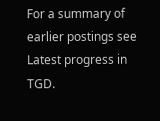For a summary of earlier postings see Latest progress in TGD.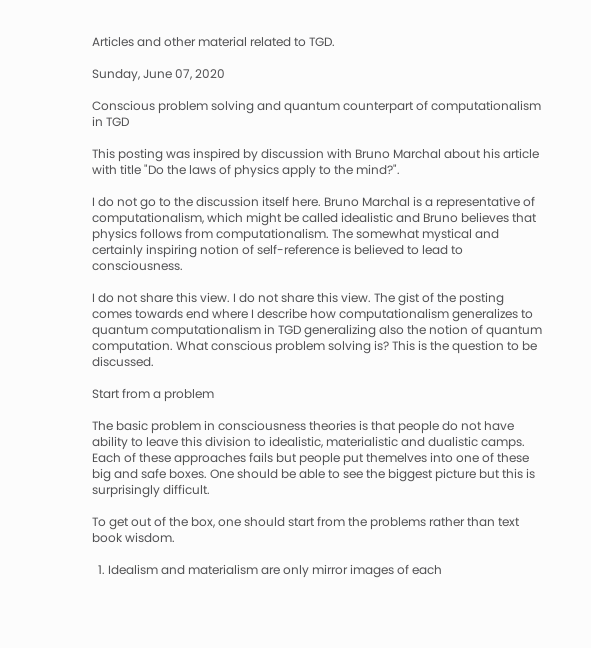Articles and other material related to TGD.

Sunday, June 07, 2020

Conscious problem solving and quantum counterpart of computationalism in TGD

This posting was inspired by discussion with Bruno Marchal about his article with title "Do the laws of physics apply to the mind?".

I do not go to the discussion itself here. Bruno Marchal is a representative of computationalism, which might be called idealistic and Bruno believes that physics follows from computationalism. The somewhat mystical and certainly inspiring notion of self-reference is believed to lead to consciousness.

I do not share this view. I do not share this view. The gist of the posting comes towards end where I describe how computationalism generalizes to quantum computationalism in TGD generalizing also the notion of quantum computation. What conscious problem solving is? This is the question to be discussed.

Start from a problem

The basic problem in consciousness theories is that people do not have ability to leave this division to idealistic, materialistic and dualistic camps. Each of these approaches fails but people put themelves into one of these big and safe boxes. One should be able to see the biggest picture but this is surprisingly difficult.

To get out of the box, one should start from the problems rather than text book wisdom.

  1. Idealism and materialism are only mirror images of each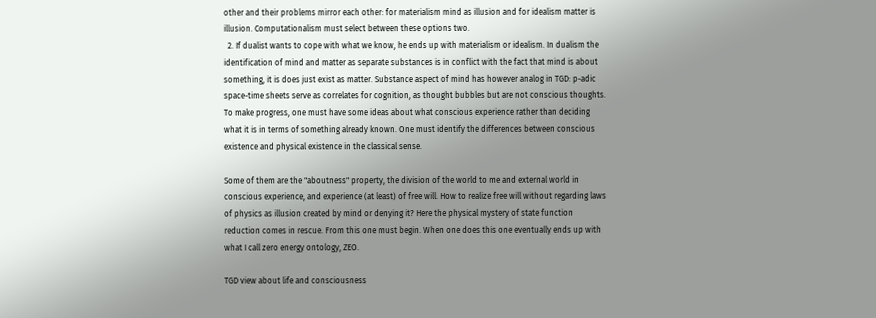other and their problems mirror each other: for materialism mind as illusion and for idealism matter is illusion. Computationalism must select between these options two.
  2. If dualist wants to cope with what we know, he ends up with materialism or idealism. In dualism the identification of mind and matter as separate substances is in conflict with the fact that mind is about something, it is does just exist as matter. Substance aspect of mind has however analog in TGD: p-adic space-time sheets serve as correlates for cognition, as thought bubbles but are not conscious thoughts.
To make progress, one must have some ideas about what conscious experience rather than deciding what it is in terms of something already known. One must identify the differences between conscious existence and physical existence in the classical sense.

Some of them are the "aboutness" property, the division of the world to me and external world in conscious experience, and experience (at least) of free will. How to realize free will without regarding laws of physics as illusion created by mind or denying it? Here the physical mystery of state function reduction comes in rescue. From this one must begin. When one does this one eventually ends up with what I call zero energy ontology, ZEO.

TGD view about life and consciousness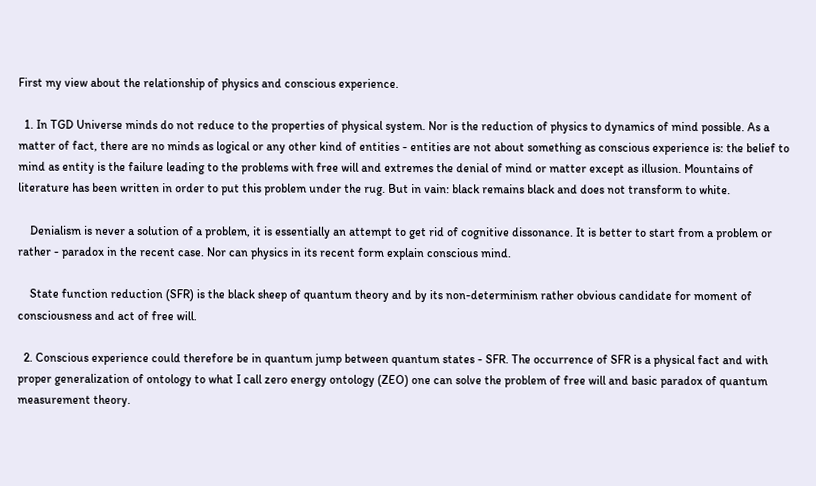First my view about the relationship of physics and conscious experience.

  1. In TGD Universe minds do not reduce to the properties of physical system. Nor is the reduction of physics to dynamics of mind possible. As a matter of fact, there are no minds as logical or any other kind of entities - entities are not about something as conscious experience is: the belief to mind as entity is the failure leading to the problems with free will and extremes the denial of mind or matter except as illusion. Mountains of literature has been written in order to put this problem under the rug. But in vain: black remains black and does not transform to white.

    Denialism is never a solution of a problem, it is essentially an attempt to get rid of cognitive dissonance. It is better to start from a problem or rather - paradox in the recent case. Nor can physics in its recent form explain conscious mind.

    State function reduction (SFR) is the black sheep of quantum theory and by its non-determinism rather obvious candidate for moment of consciousness and act of free will.

  2. Conscious experience could therefore be in quantum jump between quantum states - SFR. The occurrence of SFR is a physical fact and with proper generalization of ontology to what I call zero energy ontology (ZEO) one can solve the problem of free will and basic paradox of quantum measurement theory.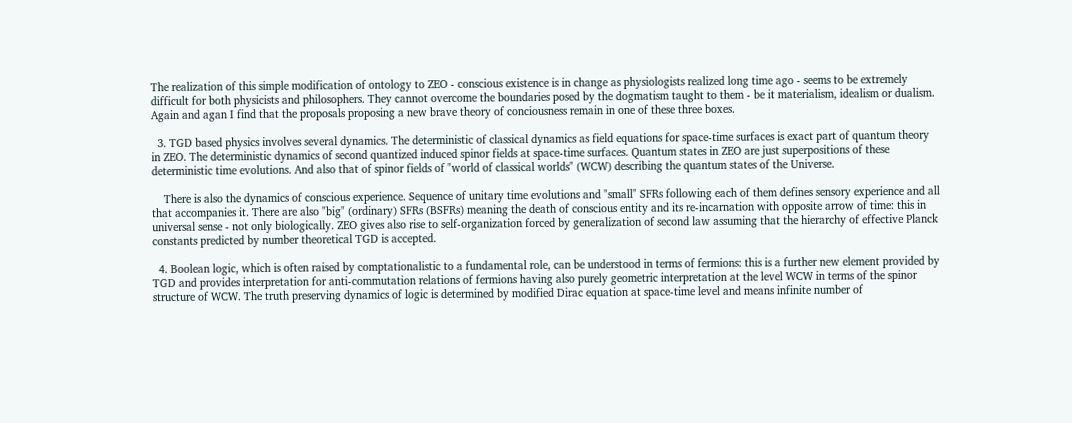The realization of this simple modification of ontology to ZEO - conscious existence is in change as physiologists realized long time ago - seems to be extremely difficult for both physicists and philosophers. They cannot overcome the boundaries posed by the dogmatism taught to them - be it materialism, idealism or dualism. Again and agan I find that the proposals proposing a new brave theory of conciousness remain in one of these three boxes.

  3. TGD based physics involves several dynamics. The deterministic of classical dynamics as field equations for space-time surfaces is exact part of quantum theory in ZEO. The deterministic dynamics of second quantized induced spinor fields at space-time surfaces. Quantum states in ZEO are just superpositions of these deterministic time evolutions. And also that of spinor fields of "world of classical worlds" (WCW) describing the quantum states of the Universe.

    There is also the dynamics of conscious experience. Sequence of unitary time evolutions and "small" SFRs following each of them defines sensory experience and all that accompanies it. There are also "big" (ordinary) SFRs (BSFRs) meaning the death of conscious entity and its re-incarnation with opposite arrow of time: this in universal sense - not only biologically. ZEO gives also rise to self-organization forced by generalization of second law assuming that the hierarchy of effective Planck constants predicted by number theoretical TGD is accepted.

  4. Boolean logic, which is often raised by comptationalistic to a fundamental role, can be understood in terms of fermions: this is a further new element provided by TGD and provides interpretation for anti-commutation relations of fermions having also purely geometric interpretation at the level WCW in terms of the spinor structure of WCW. The truth preserving dynamics of logic is determined by modified Dirac equation at space-time level and means infinite number of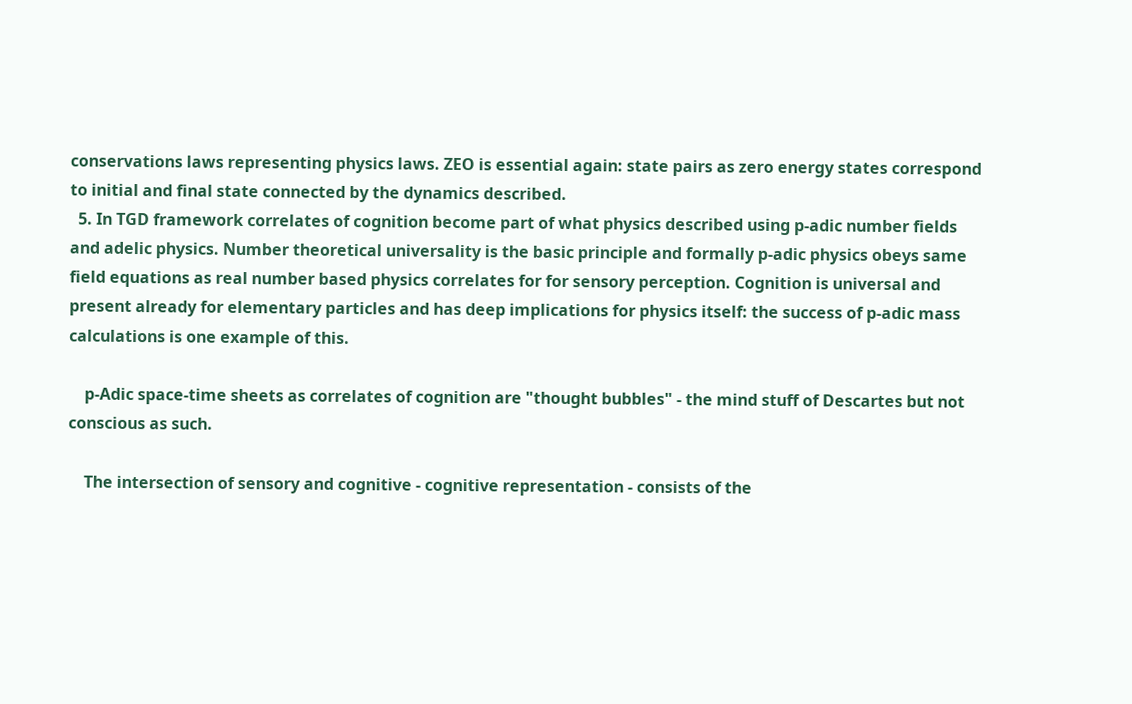conservations laws representing physics laws. ZEO is essential again: state pairs as zero energy states correspond to initial and final state connected by the dynamics described.
  5. In TGD framework correlates of cognition become part of what physics described using p-adic number fields and adelic physics. Number theoretical universality is the basic principle and formally p-adic physics obeys same field equations as real number based physics correlates for for sensory perception. Cognition is universal and present already for elementary particles and has deep implications for physics itself: the success of p-adic mass calculations is one example of this.

    p-Adic space-time sheets as correlates of cognition are "thought bubbles" - the mind stuff of Descartes but not conscious as such.

    The intersection of sensory and cognitive - cognitive representation - consists of the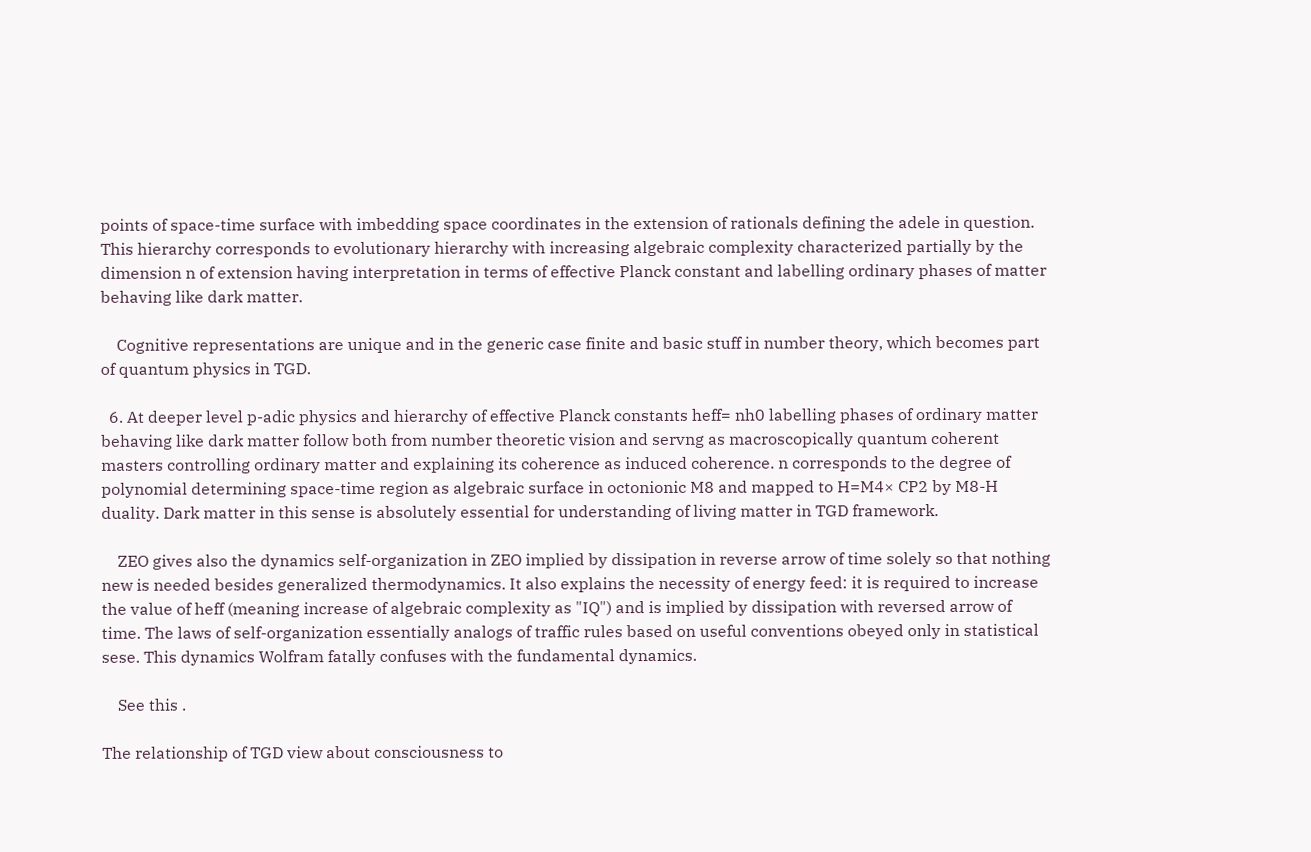points of space-time surface with imbedding space coordinates in the extension of rationals defining the adele in question. This hierarchy corresponds to evolutionary hierarchy with increasing algebraic complexity characterized partially by the dimension n of extension having interpretation in terms of effective Planck constant and labelling ordinary phases of matter behaving like dark matter.

    Cognitive representations are unique and in the generic case finite and basic stuff in number theory, which becomes part of quantum physics in TGD.

  6. At deeper level p-adic physics and hierarchy of effective Planck constants heff= nh0 labelling phases of ordinary matter behaving like dark matter follow both from number theoretic vision and servng as macroscopically quantum coherent masters controlling ordinary matter and explaining its coherence as induced coherence. n corresponds to the degree of polynomial determining space-time region as algebraic surface in octonionic M8 and mapped to H=M4× CP2 by M8-H duality. Dark matter in this sense is absolutely essential for understanding of living matter in TGD framework.

    ZEO gives also the dynamics self-organization in ZEO implied by dissipation in reverse arrow of time solely so that nothing new is needed besides generalized thermodynamics. It also explains the necessity of energy feed: it is required to increase the value of heff (meaning increase of algebraic complexity as "IQ") and is implied by dissipation with reversed arrow of time. The laws of self-organization essentially analogs of traffic rules based on useful conventions obeyed only in statistical sese. This dynamics Wolfram fatally confuses with the fundamental dynamics.

    See this .

The relationship of TGD view about consciousness to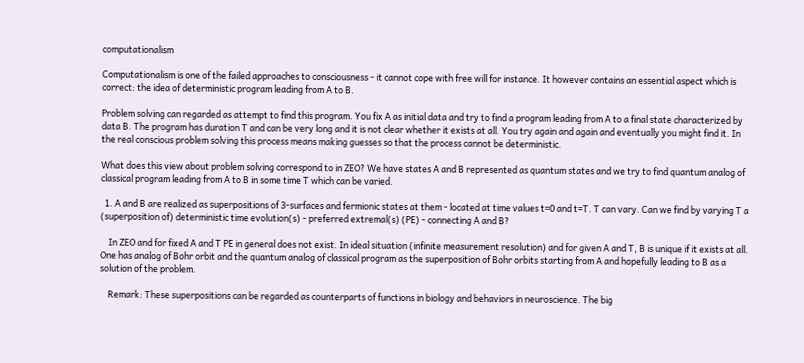computationalism

Computationalism is one of the failed approaches to consciousness - it cannot cope with free will for instance. It however contains an essential aspect which is correct: the idea of deterministic program leading from A to B.

Problem solving can regarded as attempt to find this program. You fix A as initial data and try to find a program leading from A to a final state characterized by data B. The program has duration T and can be very long and it is not clear whether it exists at all. You try again and again and eventually you might find it. In the real conscious problem solving this process means making guesses so that the process cannot be deterministic.

What does this view about problem solving correspond to in ZEO? We have states A and B represented as quantum states and we try to find quantum analog of classical program leading from A to B in some time T which can be varied.

  1. A and B are realized as superpositions of 3-surfaces and fermionic states at them - located at time values t=0 and t=T. T can vary. Can we find by varying T a (superposition of) deterministic time evolution(s) - preferred extremal(s) (PE) - connecting A and B?

    In ZEO and for fixed A and T PE in general does not exist. In ideal situation (infinite measurement resolution) and for given A and T, B is unique if it exists at all. One has analog of Bohr orbit and the quantum analog of classical program as the superposition of Bohr orbits starting from A and hopefully leading to B as a solution of the problem.

    Remark: These superpositions can be regarded as counterparts of functions in biology and behaviors in neuroscience. The big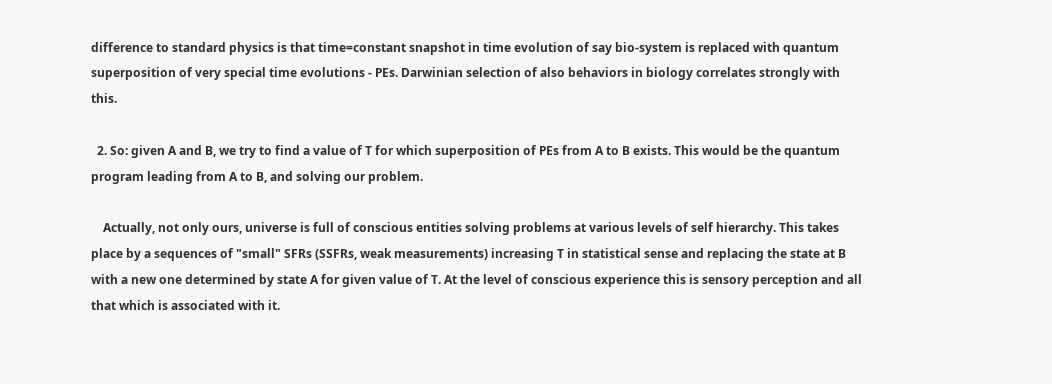difference to standard physics is that time=constant snapshot in time evolution of say bio-system is replaced with quantum superposition of very special time evolutions - PEs. Darwinian selection of also behaviors in biology correlates strongly with this.

  2. So: given A and B, we try to find a value of T for which superposition of PEs from A to B exists. This would be the quantum program leading from A to B, and solving our problem.

    Actually, not only ours, universe is full of conscious entities solving problems at various levels of self hierarchy. This takes place by a sequences of "small" SFRs (SSFRs, weak measurements) increasing T in statistical sense and replacing the state at B with a new one determined by state A for given value of T. At the level of conscious experience this is sensory perception and all that which is associated with it.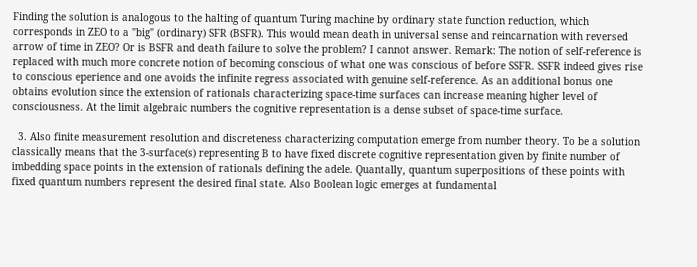Finding the solution is analogous to the halting of quantum Turing machine by ordinary state function reduction, which corresponds in ZEO to a "big" (ordinary) SFR (BSFR). This would mean death in universal sense and reincarnation with reversed arrow of time in ZEO? Or is BSFR and death failure to solve the problem? I cannot answer. Remark: The notion of self-reference is replaced with much more concrete notion of becoming conscious of what one was conscious of before SSFR. SSFR indeed gives rise to conscious eperience and one avoids the infinite regress associated with genuine self-reference. As an additional bonus one obtains evolution since the extension of rationals characterizing space-time surfaces can increase meaning higher level of consciousness. At the limit algebraic numbers the cognitive representation is a dense subset of space-time surface.

  3. Also finite measurement resolution and discreteness characterizing computation emerge from number theory. To be a solution classically means that the 3-surface(s) representing B to have fixed discrete cognitive representation given by finite number of imbedding space points in the extension of rationals defining the adele. Quantally, quantum superpositions of these points with fixed quantum numbers represent the desired final state. Also Boolean logic emerges at fundamental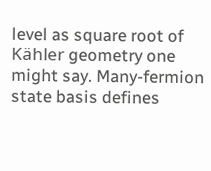level as square root of Kähler geometry one might say. Many-fermion state basis defines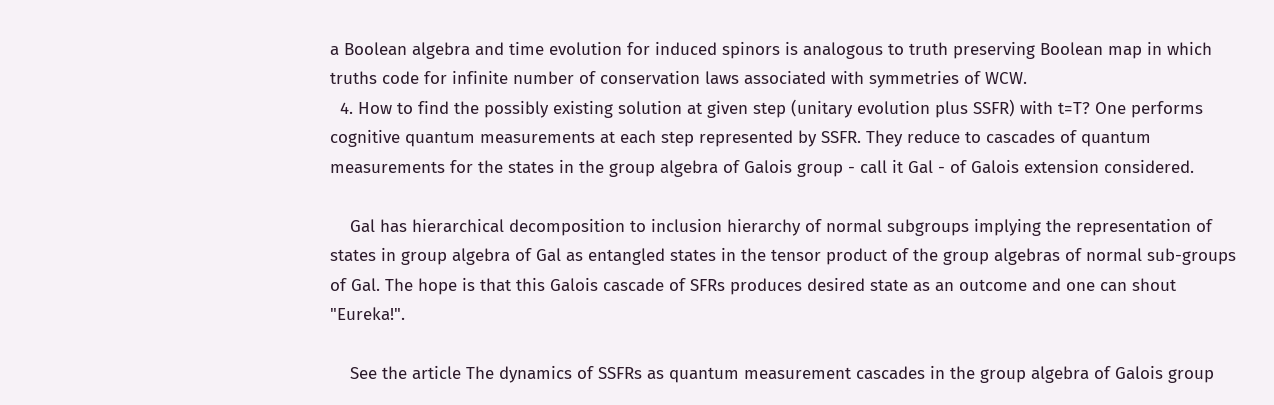a Boolean algebra and time evolution for induced spinors is analogous to truth preserving Boolean map in which truths code for infinite number of conservation laws associated with symmetries of WCW.
  4. How to find the possibly existing solution at given step (unitary evolution plus SSFR) with t=T? One performs cognitive quantum measurements at each step represented by SSFR. They reduce to cascades of quantum measurements for the states in the group algebra of Galois group - call it Gal - of Galois extension considered.

    Gal has hierarchical decomposition to inclusion hierarchy of normal subgroups implying the representation of states in group algebra of Gal as entangled states in the tensor product of the group algebras of normal sub-groups of Gal. The hope is that this Galois cascade of SFRs produces desired state as an outcome and one can shout "Eureka!".

    See the article The dynamics of SSFRs as quantum measurement cascades in the group algebra of Galois group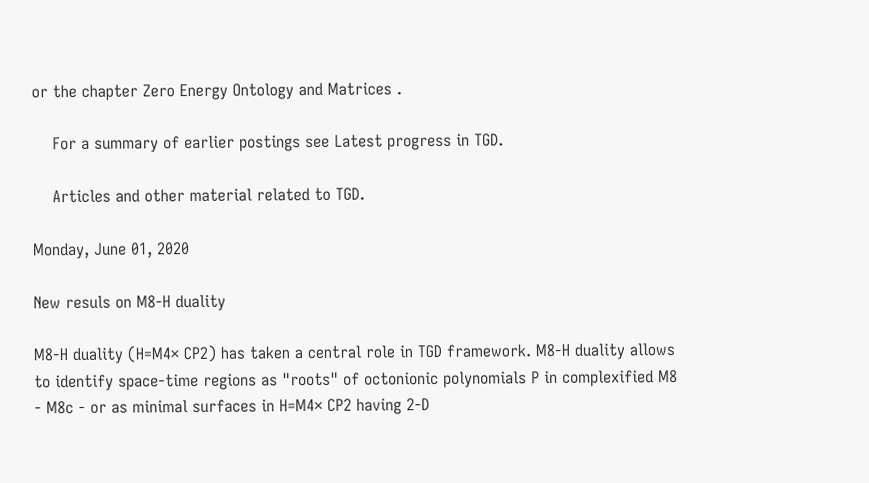or the chapter Zero Energy Ontology and Matrices .

    For a summary of earlier postings see Latest progress in TGD.

    Articles and other material related to TGD.

Monday, June 01, 2020

New resuls on M8-H duality

M8-H duality (H=M4× CP2) has taken a central role in TGD framework. M8-H duality allows to identify space-time regions as "roots" of octonionic polynomials P in complexified M8 - M8c - or as minimal surfaces in H=M4× CP2 having 2-D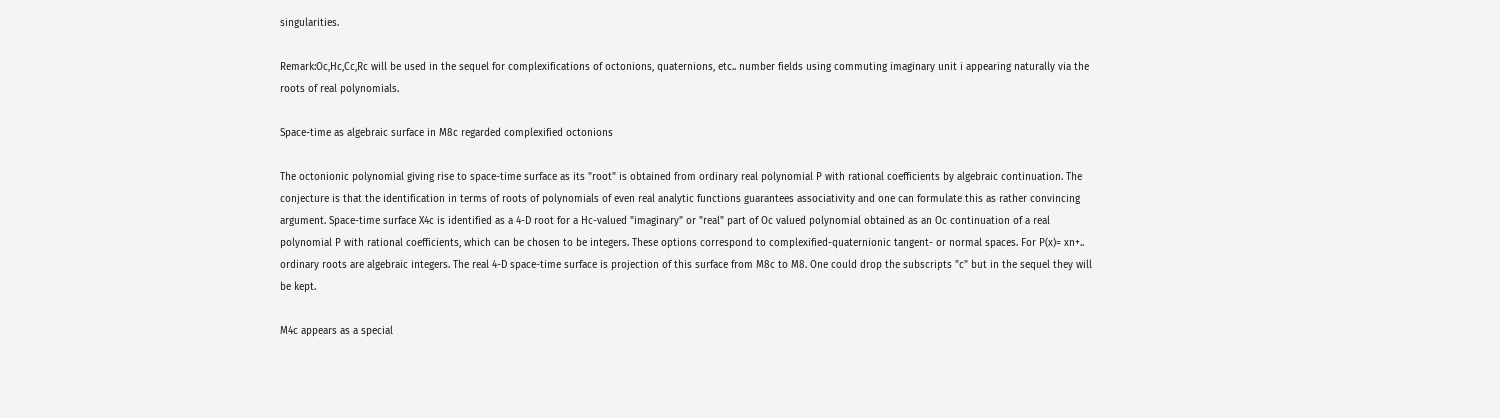singularities.

Remark:Oc,Hc,Cc,Rc will be used in the sequel for complexifications of octonions, quaternions, etc.. number fields using commuting imaginary unit i appearing naturally via the roots of real polynomials.

Space-time as algebraic surface in M8c regarded complexified octonions

The octonionic polynomial giving rise to space-time surface as its "root" is obtained from ordinary real polynomial P with rational coefficients by algebraic continuation. The conjecture is that the identification in terms of roots of polynomials of even real analytic functions guarantees associativity and one can formulate this as rather convincing argument. Space-time surface X4c is identified as a 4-D root for a Hc-valued "imaginary" or "real" part of Oc valued polynomial obtained as an Oc continuation of a real polynomial P with rational coefficients, which can be chosen to be integers. These options correspond to complexified-quaternionic tangent- or normal spaces. For P(x)= xn+.. ordinary roots are algebraic integers. The real 4-D space-time surface is projection of this surface from M8c to M8. One could drop the subscripts "c" but in the sequel they will be kept.

M4c appears as a special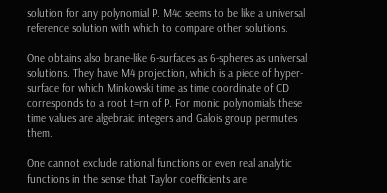solution for any polynomial P. M4c seems to be like a universal reference solution with which to compare other solutions.

One obtains also brane-like 6-surfaces as 6-spheres as universal solutions. They have M4 projection, which is a piece of hyper-surface for which Minkowski time as time coordinate of CD corresponds to a root t=rn of P. For monic polynomials these time values are algebraic integers and Galois group permutes them.

One cannot exclude rational functions or even real analytic functions in the sense that Taylor coefficients are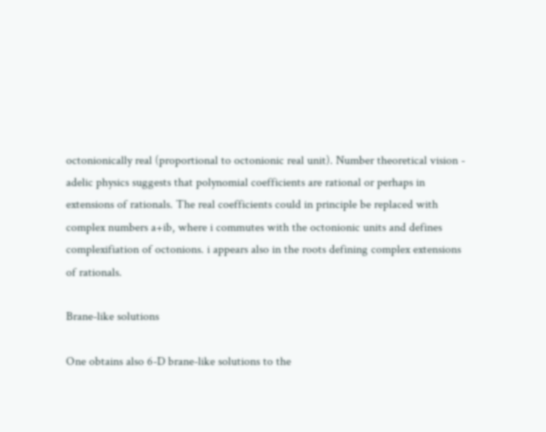octonionically real (proportional to octonionic real unit). Number theoretical vision - adelic physics suggests that polynomial coefficients are rational or perhaps in extensions of rationals. The real coefficients could in principle be replaced with complex numbers a+ib, where i commutes with the octonionic units and defines complexifiation of octonions. i appears also in the roots defining complex extensions of rationals.

Brane-like solutions

One obtains also 6-D brane-like solutions to the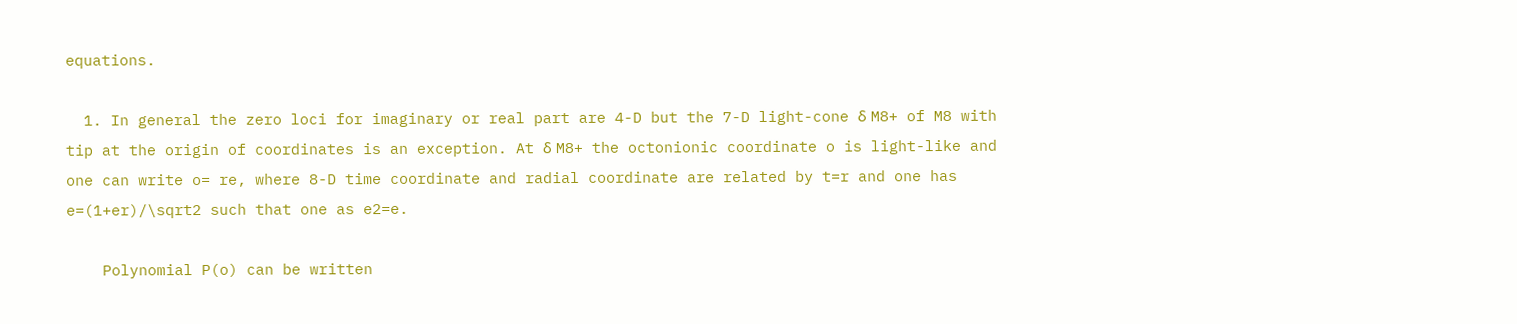equations.

  1. In general the zero loci for imaginary or real part are 4-D but the 7-D light-cone δ M8+ of M8 with tip at the origin of coordinates is an exception. At δ M8+ the octonionic coordinate o is light-like and one can write o= re, where 8-D time coordinate and radial coordinate are related by t=r and one has e=(1+er)/\sqrt2 such that one as e2=e.

    Polynomial P(o) can be written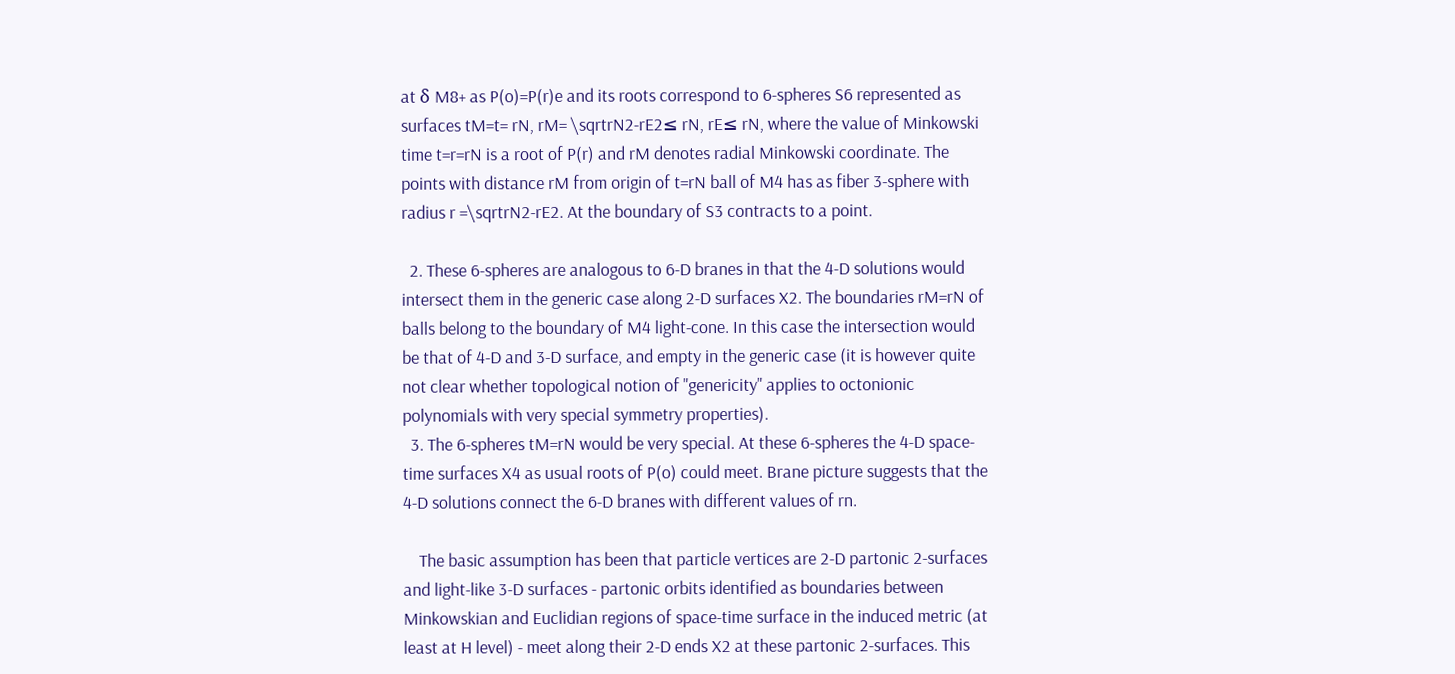at δ M8+ as P(o)=P(r)e and its roots correspond to 6-spheres S6 represented as surfaces tM=t= rN, rM= \sqrtrN2-rE2≤ rN, rE≤ rN, where the value of Minkowski time t=r=rN is a root of P(r) and rM denotes radial Minkowski coordinate. The points with distance rM from origin of t=rN ball of M4 has as fiber 3-sphere with radius r =\sqrtrN2-rE2. At the boundary of S3 contracts to a point.

  2. These 6-spheres are analogous to 6-D branes in that the 4-D solutions would intersect them in the generic case along 2-D surfaces X2. The boundaries rM=rN of balls belong to the boundary of M4 light-cone. In this case the intersection would be that of 4-D and 3-D surface, and empty in the generic case (it is however quite not clear whether topological notion of "genericity" applies to octonionic polynomials with very special symmetry properties).
  3. The 6-spheres tM=rN would be very special. At these 6-spheres the 4-D space-time surfaces X4 as usual roots of P(o) could meet. Brane picture suggests that the 4-D solutions connect the 6-D branes with different values of rn.

    The basic assumption has been that particle vertices are 2-D partonic 2-surfaces and light-like 3-D surfaces - partonic orbits identified as boundaries between Minkowskian and Euclidian regions of space-time surface in the induced metric (at least at H level) - meet along their 2-D ends X2 at these partonic 2-surfaces. This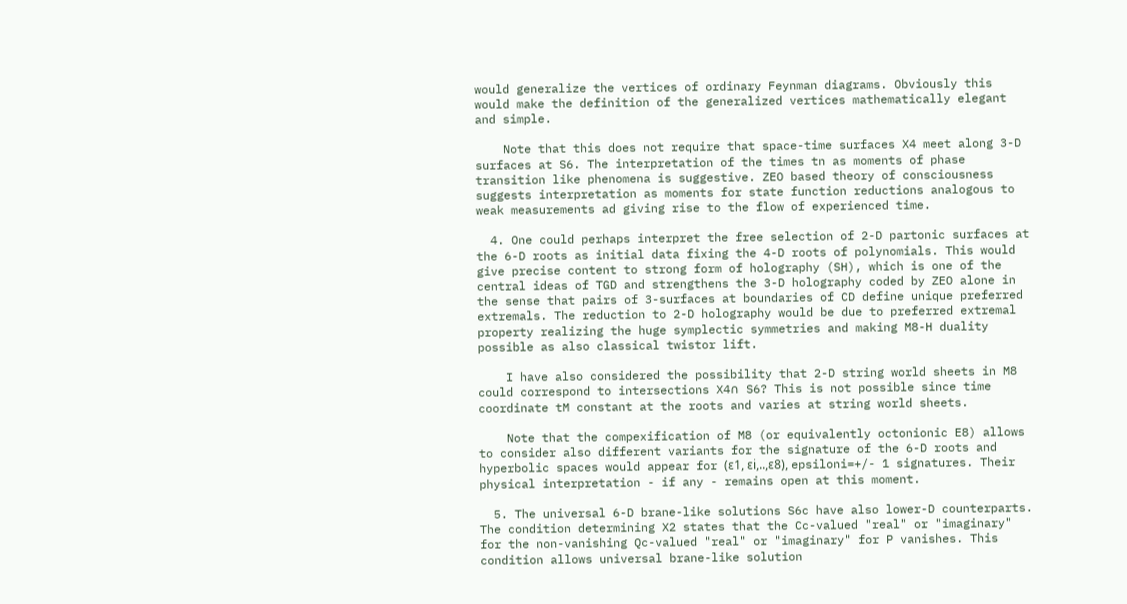would generalize the vertices of ordinary Feynman diagrams. Obviously this would make the definition of the generalized vertices mathematically elegant and simple.

    Note that this does not require that space-time surfaces X4 meet along 3-D surfaces at S6. The interpretation of the times tn as moments of phase transition like phenomena is suggestive. ZEO based theory of consciousness suggests interpretation as moments for state function reductions analogous to weak measurements ad giving rise to the flow of experienced time.

  4. One could perhaps interpret the free selection of 2-D partonic surfaces at the 6-D roots as initial data fixing the 4-D roots of polynomials. This would give precise content to strong form of holography (SH), which is one of the central ideas of TGD and strengthens the 3-D holography coded by ZEO alone in the sense that pairs of 3-surfaces at boundaries of CD define unique preferred extremals. The reduction to 2-D holography would be due to preferred extremal property realizing the huge symplectic symmetries and making M8-H duality possible as also classical twistor lift.

    I have also considered the possibility that 2-D string world sheets in M8 could correspond to intersections X4∩ S6? This is not possible since time coordinate tM constant at the roots and varies at string world sheets.

    Note that the compexification of M8 (or equivalently octonionic E8) allows to consider also different variants for the signature of the 6-D roots and hyperbolic spaces would appear for (ε1, εi,..,ε8), epsiloni=+/- 1 signatures. Their physical interpretation - if any - remains open at this moment.

  5. The universal 6-D brane-like solutions S6c have also lower-D counterparts. The condition determining X2 states that the Cc-valued "real" or "imaginary" for the non-vanishing Qc-valued "real" or "imaginary" for P vanishes. This condition allows universal brane-like solution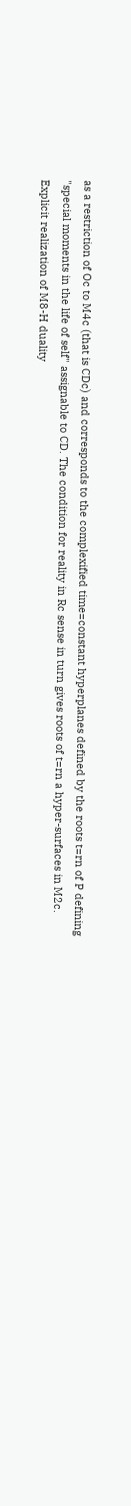as a restriction of Oc to M4c (that is CDc) and corresponds to the complexified time=constant hyperplanes defined by the roots t=rn of P defining "special moments in the life of self" assignable to CD. The condition for reality in Rc sense in turn gives roots of t=rn a hyper-surfaces in M2c.
Explicit realization of M8-H duality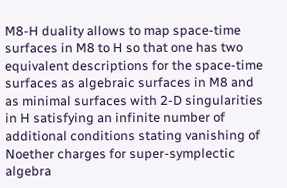M8-H duality allows to map space-time surfaces in M8 to H so that one has two equivalent descriptions for the space-time surfaces as algebraic surfaces in M8 and as minimal surfaces with 2-D singularities in H satisfying an infinite number of additional conditions stating vanishing of Noether charges for super-symplectic algebra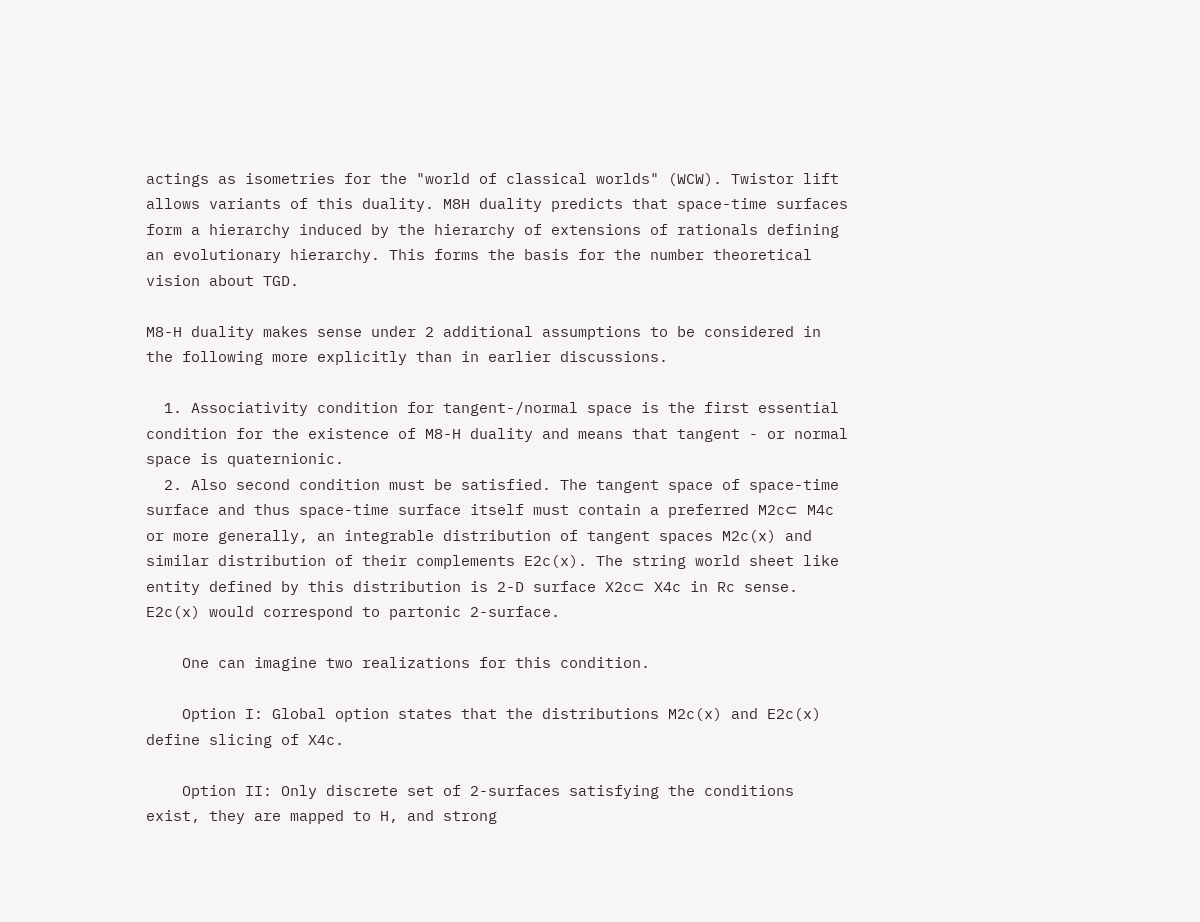actings as isometries for the "world of classical worlds" (WCW). Twistor lift allows variants of this duality. M8H duality predicts that space-time surfaces form a hierarchy induced by the hierarchy of extensions of rationals defining an evolutionary hierarchy. This forms the basis for the number theoretical vision about TGD.

M8-H duality makes sense under 2 additional assumptions to be considered in the following more explicitly than in earlier discussions.

  1. Associativity condition for tangent-/normal space is the first essential condition for the existence of M8-H duality and means that tangent - or normal space is quaternionic.
  2. Also second condition must be satisfied. The tangent space of space-time surface and thus space-time surface itself must contain a preferred M2c⊂ M4c or more generally, an integrable distribution of tangent spaces M2c(x) and similar distribution of their complements E2c(x). The string world sheet like entity defined by this distribution is 2-D surface X2c⊂ X4c in Rc sense. E2c(x) would correspond to partonic 2-surface.

    One can imagine two realizations for this condition.

    Option I: Global option states that the distributions M2c(x) and E2c(x) define slicing of X4c.

    Option II: Only discrete set of 2-surfaces satisfying the conditions exist, they are mapped to H, and strong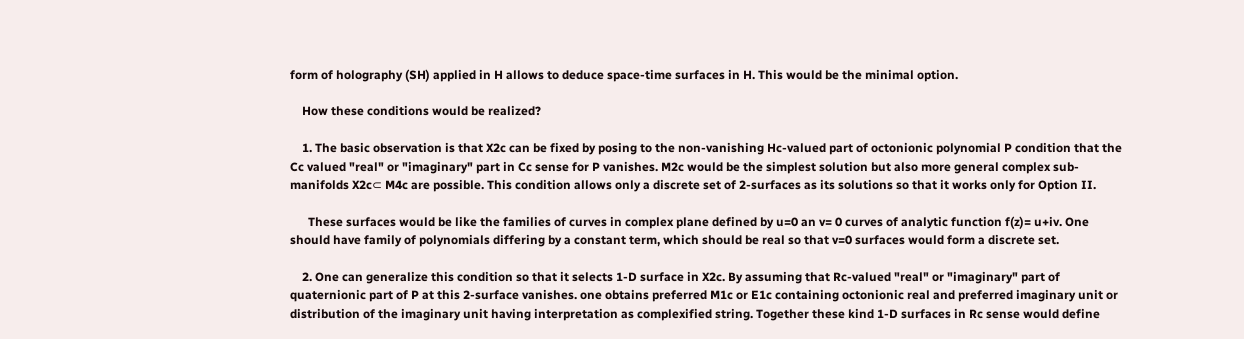form of holography (SH) applied in H allows to deduce space-time surfaces in H. This would be the minimal option.

    How these conditions would be realized?

    1. The basic observation is that X2c can be fixed by posing to the non-vanishing Hc-valued part of octonionic polynomial P condition that the Cc valued "real" or "imaginary" part in Cc sense for P vanishes. M2c would be the simplest solution but also more general complex sub-manifolds X2c⊂ M4c are possible. This condition allows only a discrete set of 2-surfaces as its solutions so that it works only for Option II.

      These surfaces would be like the families of curves in complex plane defined by u=0 an v= 0 curves of analytic function f(z)= u+iv. One should have family of polynomials differing by a constant term, which should be real so that v=0 surfaces would form a discrete set.

    2. One can generalize this condition so that it selects 1-D surface in X2c. By assuming that Rc-valued "real" or "imaginary" part of quaternionic part of P at this 2-surface vanishes. one obtains preferred M1c or E1c containing octonionic real and preferred imaginary unit or distribution of the imaginary unit having interpretation as complexified string. Together these kind 1-D surfaces in Rc sense would define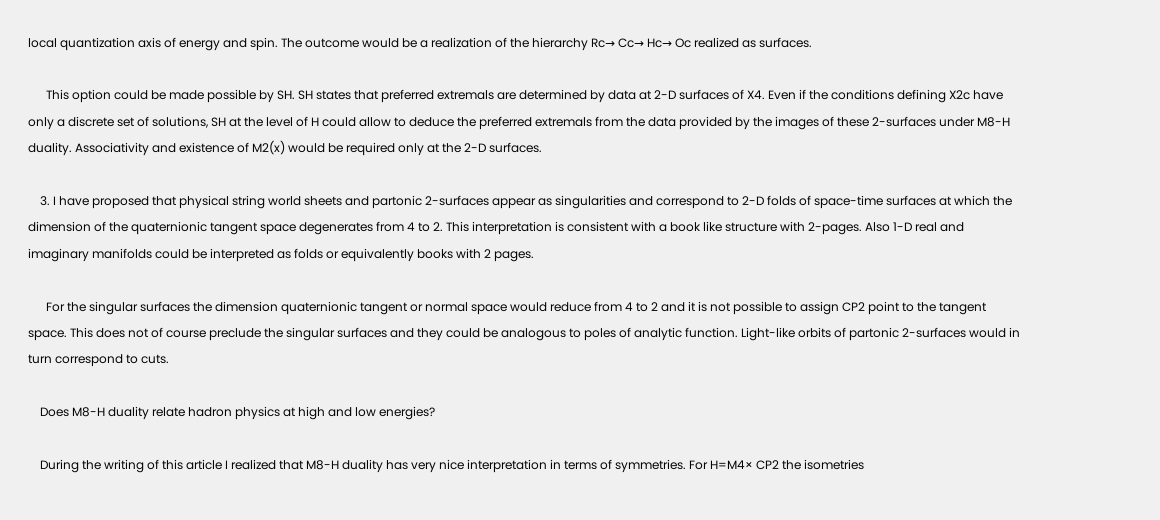local quantization axis of energy and spin. The outcome would be a realization of the hierarchy Rc→ Cc→ Hc→ Oc realized as surfaces.

      This option could be made possible by SH. SH states that preferred extremals are determined by data at 2-D surfaces of X4. Even if the conditions defining X2c have only a discrete set of solutions, SH at the level of H could allow to deduce the preferred extremals from the data provided by the images of these 2-surfaces under M8-H duality. Associativity and existence of M2(x) would be required only at the 2-D surfaces.

    3. I have proposed that physical string world sheets and partonic 2-surfaces appear as singularities and correspond to 2-D folds of space-time surfaces at which the dimension of the quaternionic tangent space degenerates from 4 to 2. This interpretation is consistent with a book like structure with 2-pages. Also 1-D real and imaginary manifolds could be interpreted as folds or equivalently books with 2 pages.

      For the singular surfaces the dimension quaternionic tangent or normal space would reduce from 4 to 2 and it is not possible to assign CP2 point to the tangent space. This does not of course preclude the singular surfaces and they could be analogous to poles of analytic function. Light-like orbits of partonic 2-surfaces would in turn correspond to cuts.

    Does M8-H duality relate hadron physics at high and low energies?

    During the writing of this article I realized that M8-H duality has very nice interpretation in terms of symmetries. For H=M4× CP2 the isometries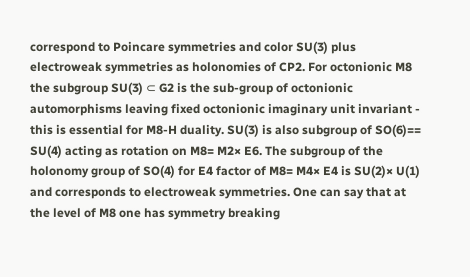correspond to Poincare symmetries and color SU(3) plus electroweak symmetries as holonomies of CP2. For octonionic M8 the subgroup SU(3) ⊂ G2 is the sub-group of octonionic automorphisms leaving fixed octonionic imaginary unit invariant - this is essential for M8-H duality. SU(3) is also subgroup of SO(6)== SU(4) acting as rotation on M8= M2× E6. The subgroup of the holonomy group of SO(4) for E4 factor of M8= M4× E4 is SU(2)× U(1) and corresponds to electroweak symmetries. One can say that at the level of M8 one has symmetry breaking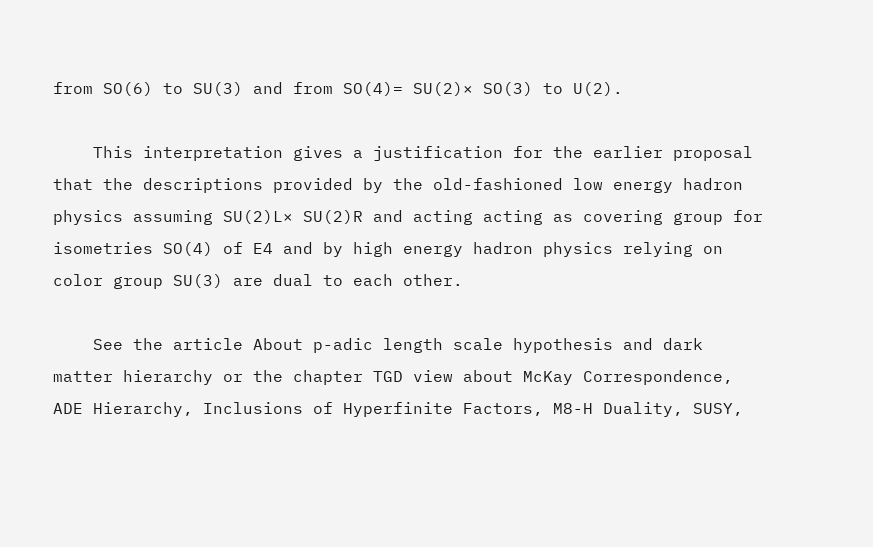from SO(6) to SU(3) and from SO(4)= SU(2)× SO(3) to U(2).

    This interpretation gives a justification for the earlier proposal that the descriptions provided by the old-fashioned low energy hadron physics assuming SU(2)L× SU(2)R and acting acting as covering group for isometries SO(4) of E4 and by high energy hadron physics relying on color group SU(3) are dual to each other.

    See the article About p-adic length scale hypothesis and dark matter hierarchy or the chapter TGD view about McKay Correspondence, ADE Hierarchy, Inclusions of Hyperfinite Factors, M8-H Duality, SUSY,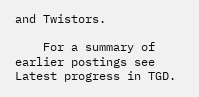and Twistors.

    For a summary of earlier postings see Latest progress in TGD.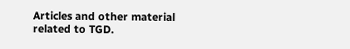Articles and other material related to TGD.